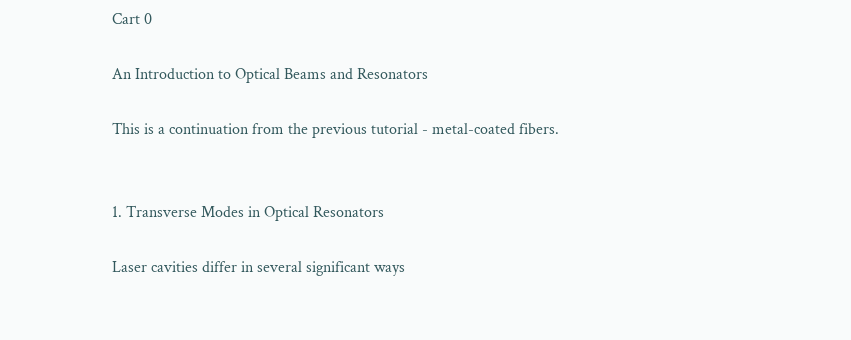Cart 0

An Introduction to Optical Beams and Resonators

This is a continuation from the previous tutorial - metal-coated fibers.


1. Transverse Modes in Optical Resonators

Laser cavities differ in several significant ways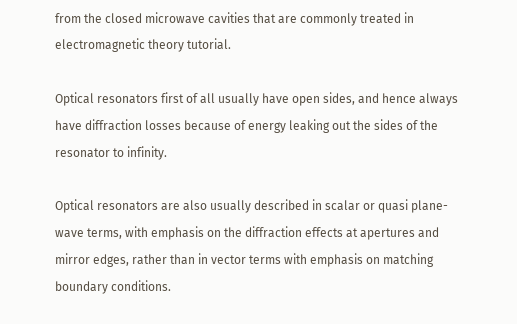from the closed microwave cavities that are commonly treated in electromagnetic theory tutorial.

Optical resonators first of all usually have open sides, and hence always have diffraction losses because of energy leaking out the sides of the resonator to infinity.

Optical resonators are also usually described in scalar or quasi plane-wave terms, with emphasis on the diffraction effects at apertures and mirror edges, rather than in vector terms with emphasis on matching boundary conditions.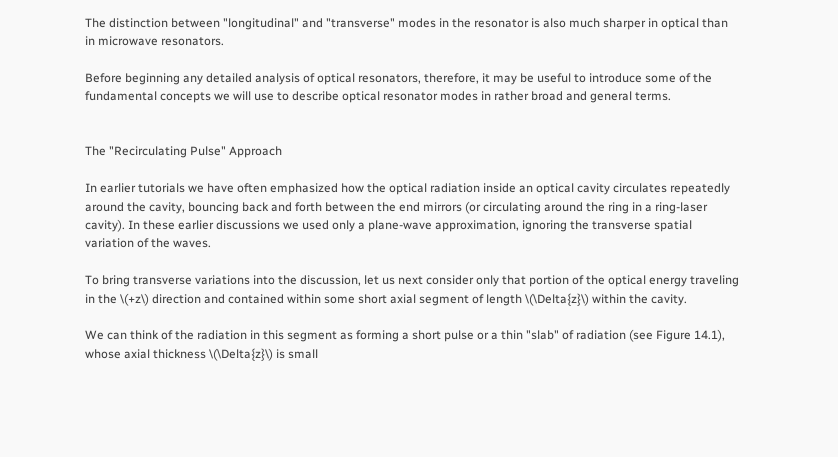The distinction between "longitudinal" and "transverse" modes in the resonator is also much sharper in optical than in microwave resonators.

Before beginning any detailed analysis of optical resonators, therefore, it may be useful to introduce some of the fundamental concepts we will use to describe optical resonator modes in rather broad and general terms.


The "Recirculating Pulse" Approach

In earlier tutorials we have often emphasized how the optical radiation inside an optical cavity circulates repeatedly around the cavity, bouncing back and forth between the end mirrors (or circulating around the ring in a ring-laser cavity). In these earlier discussions we used only a plane-wave approximation, ignoring the transverse spatial variation of the waves.

To bring transverse variations into the discussion, let us next consider only that portion of the optical energy traveling in the \(+z\) direction and contained within some short axial segment of length \(\Delta{z}\) within the cavity.

We can think of the radiation in this segment as forming a short pulse or a thin "slab" of radiation (see Figure 14.1), whose axial thickness \(\Delta{z}\) is small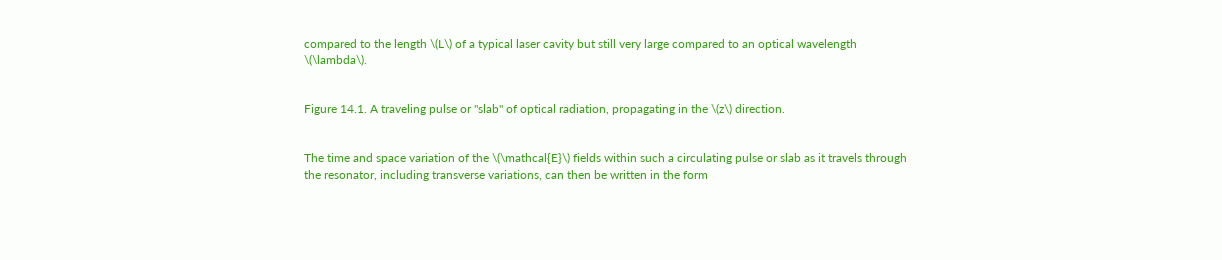compared to the length \(L\) of a typical laser cavity but still very large compared to an optical wavelength \(\lambda\).


Figure 14.1. A traveling pulse or "slab" of optical radiation, propagating in the \(z\) direction.


The time and space variation of the \(\mathcal{E}\) fields within such a circulating pulse or slab as it travels through the resonator, including transverse variations, can then be written in the form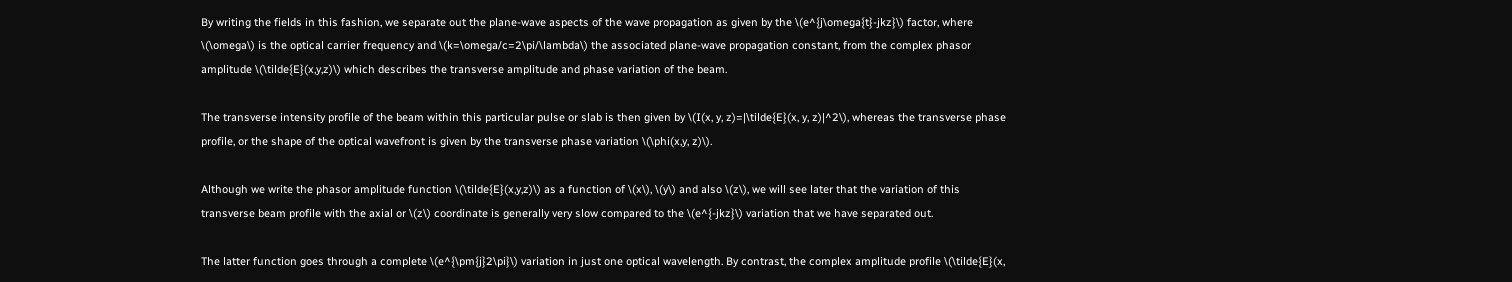By writing the fields in this fashion, we separate out the plane-wave aspects of the wave propagation as given by the \(e^{j\omega{t}-jkz}\) factor, where \(\omega\) is the optical carrier frequency and \(k=\omega/c=2\pi/\lambda\) the associated plane-wave propagation constant, from the complex phasor amplitude \(\tilde{E}(x,y,z)\) which describes the transverse amplitude and phase variation of the beam.

The transverse intensity profile of the beam within this particular pulse or slab is then given by \(I(x, y, z)=|\tilde{E}(x, y, z)|^2\), whereas the transverse phase profile, or the shape of the optical wavefront is given by the transverse phase variation \(\phi(x,y, z)\).

Although we write the phasor amplitude function \(\tilde{E}(x,y,z)\) as a function of \(x\), \(y\) and also \(z\), we will see later that the variation of this transverse beam profile with the axial or \(z\) coordinate is generally very slow compared to the \(e^{-jkz}\) variation that we have separated out.

The latter function goes through a complete \(e^{\pm{j}2\pi}\) variation in just one optical wavelength. By contrast, the complex amplitude profile \(\tilde{E}(x,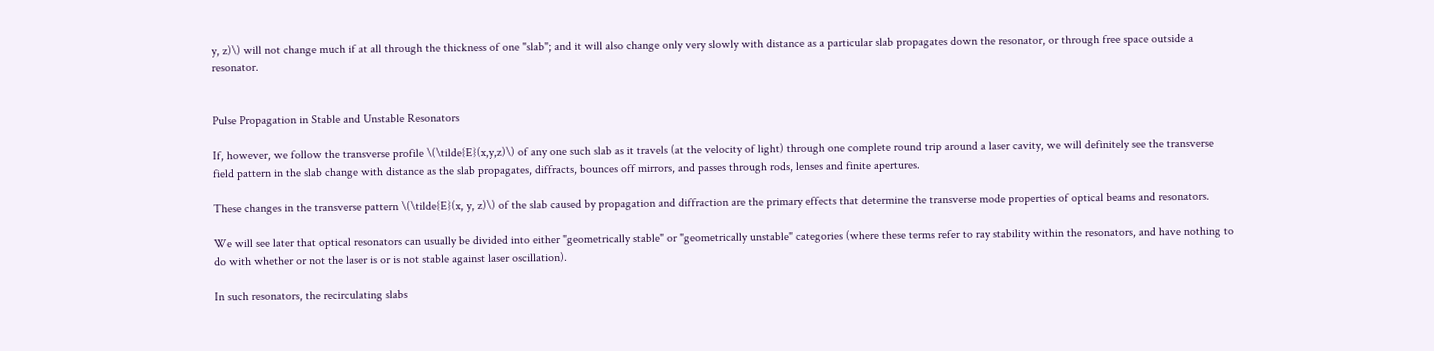y, z)\) will not change much if at all through the thickness of one "slab"; and it will also change only very slowly with distance as a particular slab propagates down the resonator, or through free space outside a resonator.


Pulse Propagation in Stable and Unstable Resonators

If, however, we follow the transverse profile \(\tilde{E}(x,y,z)\) of any one such slab as it travels (at the velocity of light) through one complete round trip around a laser cavity, we will definitely see the transverse field pattern in the slab change with distance as the slab propagates, diffracts, bounces off mirrors, and passes through rods, lenses and finite apertures.

These changes in the transverse pattern \(\tilde{E}(x, y, z)\) of the slab caused by propagation and diffraction are the primary effects that determine the transverse mode properties of optical beams and resonators.

We will see later that optical resonators can usually be divided into either "geometrically stable" or "geometrically unstable" categories (where these terms refer to ray stability within the resonators, and have nothing to do with whether or not the laser is or is not stable against laser oscillation).

In such resonators, the recirculating slabs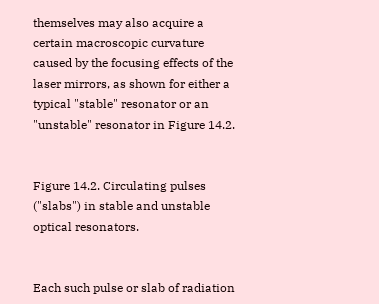themselves may also acquire a certain macroscopic curvature caused by the focusing effects of the laser mirrors, as shown for either a typical "stable" resonator or an "unstable" resonator in Figure 14.2.


Figure 14.2. Circulating pulses ("slabs") in stable and unstable optical resonators.


Each such pulse or slab of radiation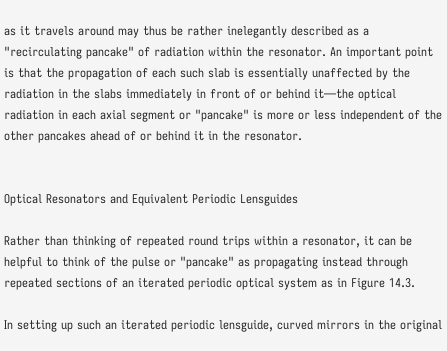as it travels around may thus be rather inelegantly described as a "recirculating pancake" of radiation within the resonator. An important point is that the propagation of each such slab is essentially unaffected by the radiation in the slabs immediately in front of or behind it—the optical radiation in each axial segment or "pancake" is more or less independent of the other pancakes ahead of or behind it in the resonator.


Optical Resonators and Equivalent Periodic Lensguides

Rather than thinking of repeated round trips within a resonator, it can be helpful to think of the pulse or "pancake" as propagating instead through repeated sections of an iterated periodic optical system as in Figure 14.3.

In setting up such an iterated periodic lensguide, curved mirrors in the original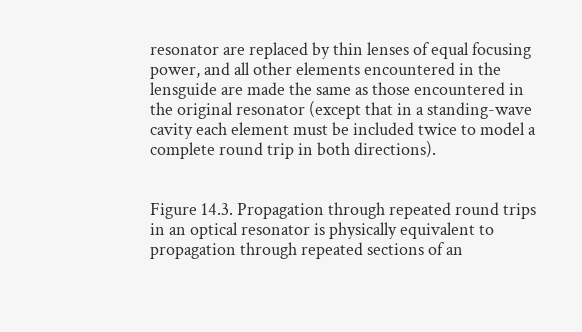resonator are replaced by thin lenses of equal focusing power, and all other elements encountered in the lensguide are made the same as those encountered in the original resonator (except that in a standing-wave cavity each element must be included twice to model a complete round trip in both directions).


Figure 14.3. Propagation through repeated round trips in an optical resonator is physically equivalent to propagation through repeated sections of an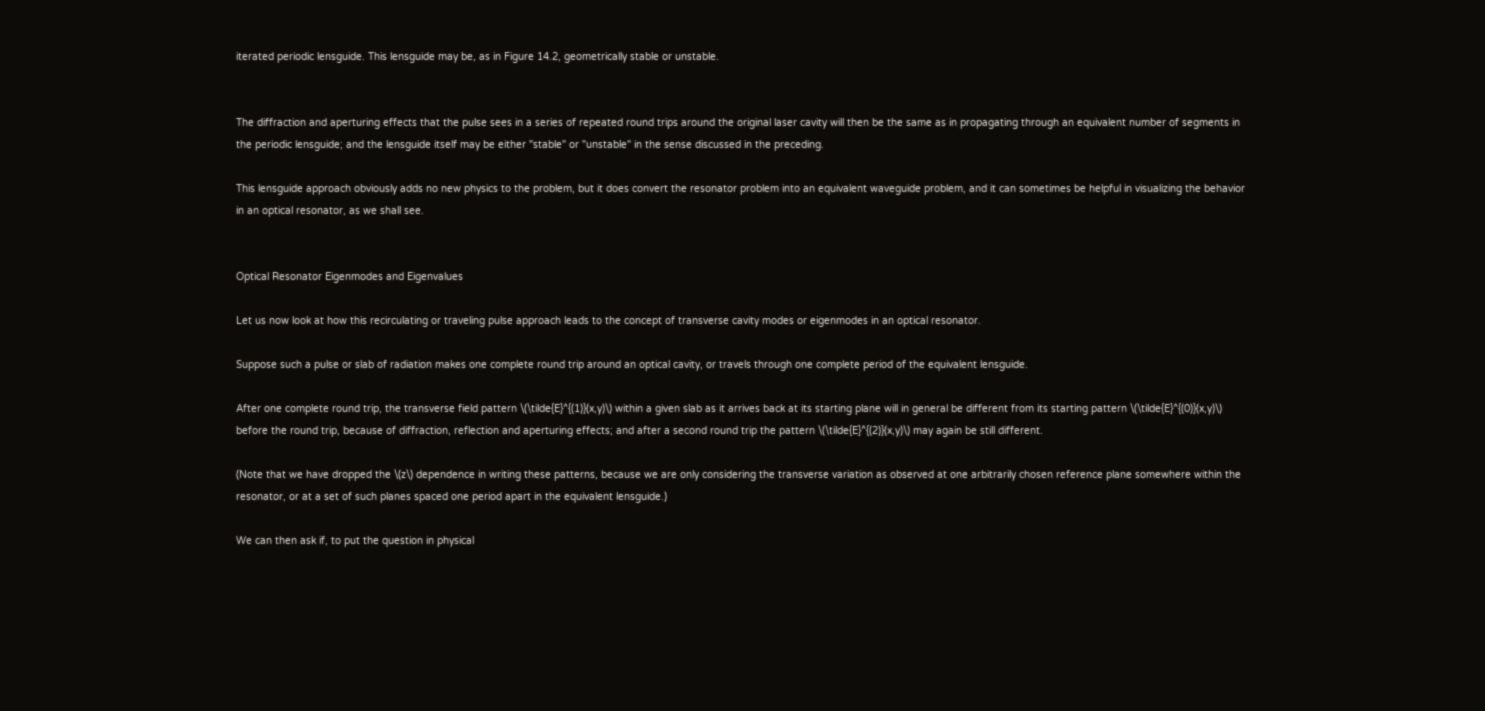iterated periodic lensguide. This lensguide may be, as in Figure 14.2, geometrically stable or unstable.


The diffraction and aperturing effects that the pulse sees in a series of repeated round trips around the original laser cavity will then be the same as in propagating through an equivalent number of segments in the periodic lensguide; and the lensguide itself may be either "stable" or "unstable" in the sense discussed in the preceding.

This lensguide approach obviously adds no new physics to the problem, but it does convert the resonator problem into an equivalent waveguide problem, and it can sometimes be helpful in visualizing the behavior in an optical resonator, as we shall see.


Optical Resonator Eigenmodes and Eigenvalues

Let us now look at how this recirculating or traveling pulse approach leads to the concept of transverse cavity modes or eigenmodes in an optical resonator.

Suppose such a pulse or slab of radiation makes one complete round trip around an optical cavity, or travels through one complete period of the equivalent lensguide.

After one complete round trip, the transverse field pattern \(\tilde{E}^{(1)}(x,y)\) within a given slab as it arrives back at its starting plane will in general be different from its starting pattern \(\tilde{E}^{(0)}(x,y)\) before the round trip, because of diffraction, reflection and aperturing effects; and after a second round trip the pattern \(\tilde{E}^{(2)}(x,y)\) may again be still different.

(Note that we have dropped the \(z\) dependence in writing these patterns, because we are only considering the transverse variation as observed at one arbitrarily chosen reference plane somewhere within the resonator, or at a set of such planes spaced one period apart in the equivalent lensguide.)

We can then ask if, to put the question in physical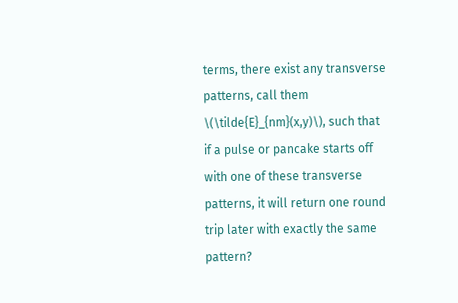terms, there exist any transverse patterns, call them \(\tilde{E}_{nm}(x,y)\), such that if a pulse or pancake starts off with one of these transverse patterns, it will return one round trip later with exactly the same pattern?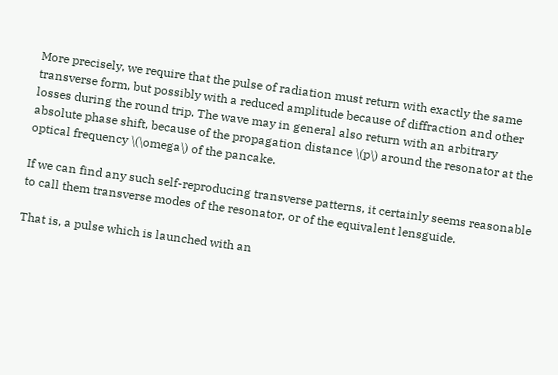More precisely, we require that the pulse of radiation must return with exactly the same transverse form, but possibly with a reduced amplitude because of diffraction and other losses during the round trip. The wave may in general also return with an arbitrary absolute phase shift, because of the propagation distance \(p\) around the resonator at the optical frequency \(\omega\) of the pancake.

If we can find any such self-reproducing transverse patterns, it certainly seems reasonable to call them transverse modes of the resonator, or of the equivalent lensguide.

That is, a pulse which is launched with an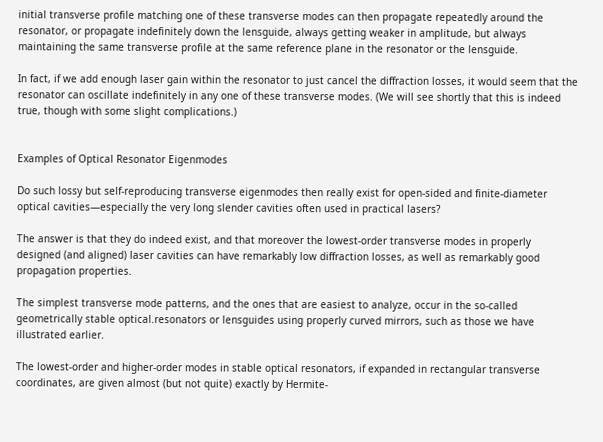initial transverse profile matching one of these transverse modes can then propagate repeatedly around the resonator, or propagate indefinitely down the lensguide, always getting weaker in amplitude, but always maintaining the same transverse profile at the same reference plane in the resonator or the lensguide.

In fact, if we add enough laser gain within the resonator to just cancel the diffraction losses, it would seem that the resonator can oscillate indefinitely in any one of these transverse modes. (We will see shortly that this is indeed true, though with some slight complications.)


Examples of Optical Resonator Eigenmodes

Do such lossy but self-reproducing transverse eigenmodes then really exist for open-sided and finite-diameter optical cavities—especially the very long slender cavities often used in practical lasers?

The answer is that they do indeed exist, and that moreover the lowest-order transverse modes in properly designed (and aligned) laser cavities can have remarkably low diffraction losses, as well as remarkably good propagation properties.

The simplest transverse mode patterns, and the ones that are easiest to analyze, occur in the so-called geometrically stable optical.resonators or lensguides using properly curved mirrors, such as those we have illustrated earlier.

The lowest-order and higher-order modes in stable optical resonators, if expanded in rectangular transverse coordinates, are given almost (but not quite) exactly by Hermite-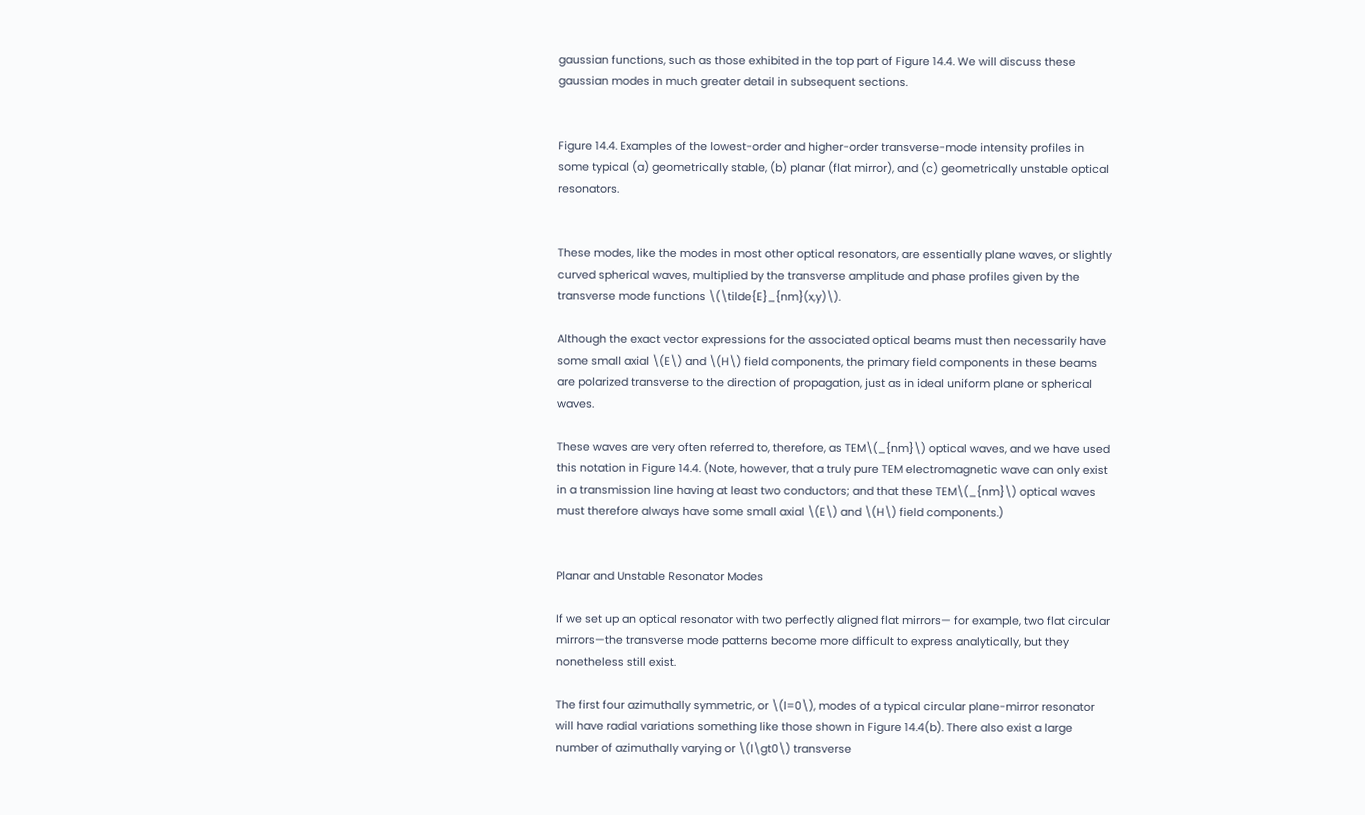gaussian functions, such as those exhibited in the top part of Figure 14.4. We will discuss these gaussian modes in much greater detail in subsequent sections.


Figure 14.4. Examples of the lowest-order and higher-order transverse-mode intensity profiles in some typical (a) geometrically stable, (b) planar (flat mirror), and (c) geometrically unstable optical resonators.


These modes, like the modes in most other optical resonators, are essentially plane waves, or slightly curved spherical waves, multiplied by the transverse amplitude and phase profiles given by the transverse mode functions \(\tilde{E}_{nm}(x,y)\).

Although the exact vector expressions for the associated optical beams must then necessarily have some small axial \(E\) and \(H\) field components, the primary field components in these beams are polarized transverse to the direction of propagation, just as in ideal uniform plane or spherical waves.

These waves are very often referred to, therefore, as TEM\(_{nm}\) optical waves, and we have used this notation in Figure 14.4. (Note, however, that a truly pure TEM electromagnetic wave can only exist in a transmission line having at least two conductors; and that these TEM\(_{nm}\) optical waves must therefore always have some small axial \(E\) and \(H\) field components.)


Planar and Unstable Resonator Modes

If we set up an optical resonator with two perfectly aligned flat mirrors— for example, two flat circular mirrors—the transverse mode patterns become more difficult to express analytically, but they nonetheless still exist.

The first four azimuthally symmetric, or \(l=0\), modes of a typical circular plane-mirror resonator will have radial variations something like those shown in Figure 14.4(b). There also exist a large number of azimuthally varying or \(l\gt0\) transverse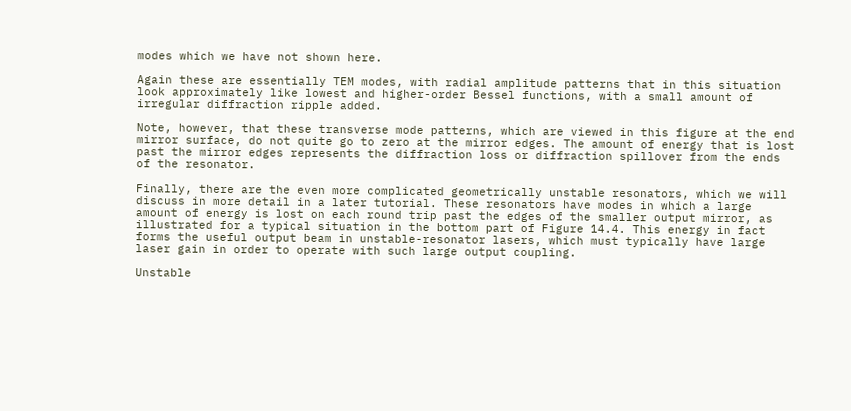modes which we have not shown here.

Again these are essentially TEM modes, with radial amplitude patterns that in this situation look approximately like lowest and higher-order Bessel functions, with a small amount of irregular diffraction ripple added.

Note, however, that these transverse mode patterns, which are viewed in this figure at the end mirror surface, do not quite go to zero at the mirror edges. The amount of energy that is lost past the mirror edges represents the diffraction loss or diffraction spillover from the ends of the resonator.

Finally, there are the even more complicated geometrically unstable resonators, which we will discuss in more detail in a later tutorial. These resonators have modes in which a large amount of energy is lost on each round trip past the edges of the smaller output mirror, as illustrated for a typical situation in the bottom part of Figure 14.4. This energy in fact forms the useful output beam in unstable-resonator lasers, which must typically have large laser gain in order to operate with such large output coupling.

Unstable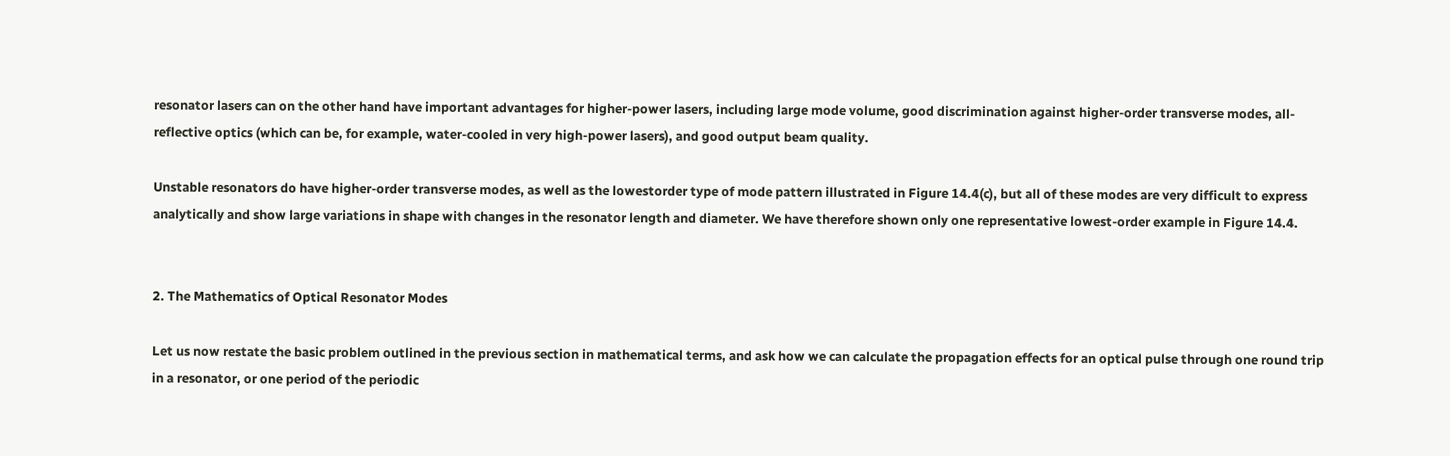resonator lasers can on the other hand have important advantages for higher-power lasers, including large mode volume, good discrimination against higher-order transverse modes, all-reflective optics (which can be, for example, water-cooled in very high-power lasers), and good output beam quality.

Unstable resonators do have higher-order transverse modes, as well as the lowestorder type of mode pattern illustrated in Figure 14.4(c), but all of these modes are very difficult to express analytically and show large variations in shape with changes in the resonator length and diameter. We have therefore shown only one representative lowest-order example in Figure 14.4.


2. The Mathematics of Optical Resonator Modes

Let us now restate the basic problem outlined in the previous section in mathematical terms, and ask how we can calculate the propagation effects for an optical pulse through one round trip in a resonator, or one period of the periodic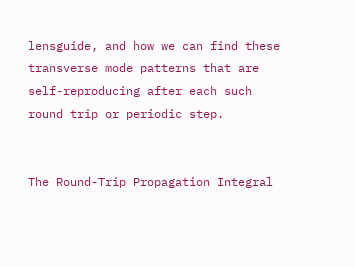lensguide, and how we can find these transverse mode patterns that are self-reproducing after each such round trip or periodic step.


The Round-Trip Propagation Integral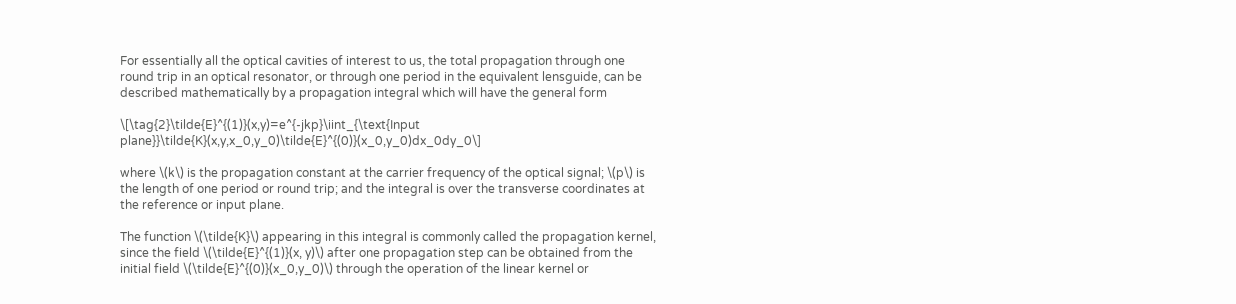For essentially all the optical cavities of interest to us, the total propagation through one round trip in an optical resonator, or through one period in the equivalent lensguide, can be described mathematically by a propagation integral which will have the general form

\[\tag{2}\tilde{E}^{(1)}(x,y)=e^{-jkp}\iint_{\text{Input plane}}\tilde{K}(x,y,x_0,y_0)\tilde{E}^{(0)}(x_0,y_0)dx_0dy_0\]

where \(k\) is the propagation constant at the carrier frequency of the optical signal; \(p\) is the length of one period or round trip; and the integral is over the transverse coordinates at the reference or input plane.

The function \(\tilde{K}\) appearing in this integral is commonly called the propagation kernel, since the field \(\tilde{E}^{(1)}(x, y)\) after one propagation step can be obtained from the initial field \(\tilde{E}^{(0)}(x_0,y_0)\) through the operation of the linear kernel or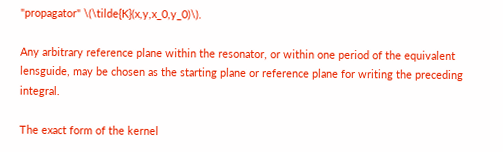"propagator" \(\tilde{K}(x,y,x_0,y_0)\).

Any arbitrary reference plane within the resonator, or within one period of the equivalent lensguide, may be chosen as the starting plane or reference plane for writing the preceding integral.

The exact form of the kernel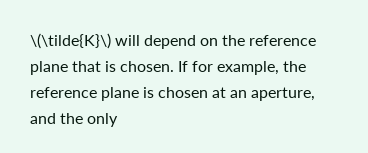\(\tilde{K}\) will depend on the reference plane that is chosen. If for example, the reference plane is chosen at an aperture, and the only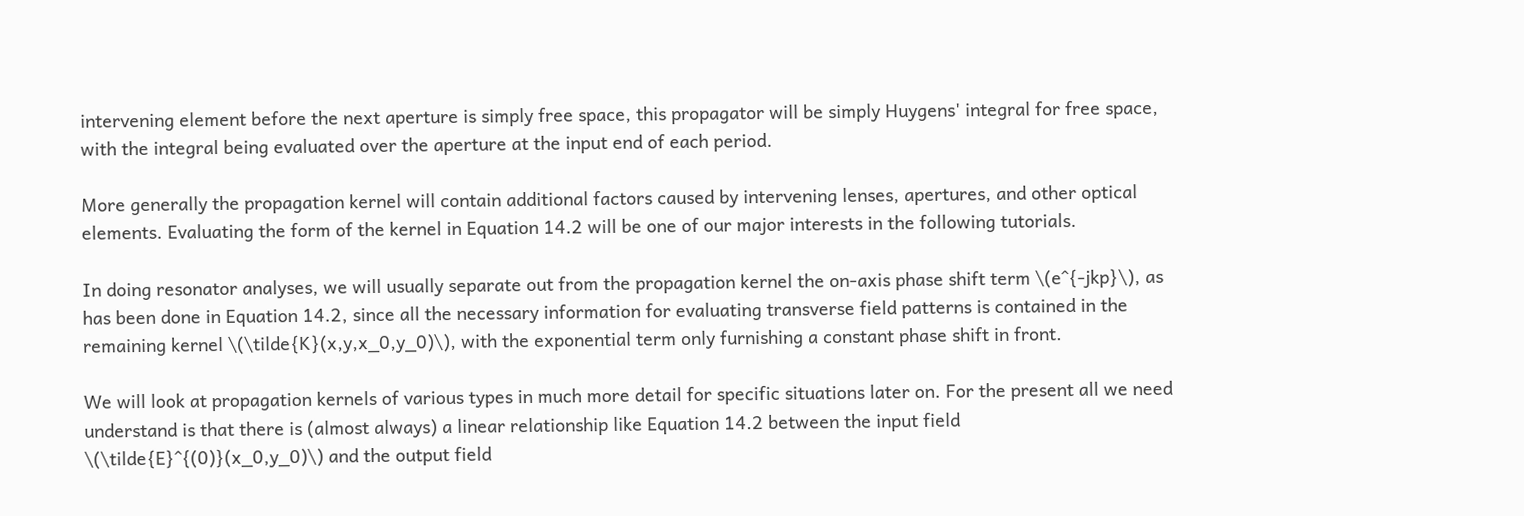intervening element before the next aperture is simply free space, this propagator will be simply Huygens' integral for free space, with the integral being evaluated over the aperture at the input end of each period.

More generally the propagation kernel will contain additional factors caused by intervening lenses, apertures, and other optical elements. Evaluating the form of the kernel in Equation 14.2 will be one of our major interests in the following tutorials.

In doing resonator analyses, we will usually separate out from the propagation kernel the on-axis phase shift term \(e^{-jkp}\), as has been done in Equation 14.2, since all the necessary information for evaluating transverse field patterns is contained in the remaining kernel \(\tilde{K}(x,y,x_0,y_0)\), with the exponential term only furnishing a constant phase shift in front.

We will look at propagation kernels of various types in much more detail for specific situations later on. For the present all we need understand is that there is (almost always) a linear relationship like Equation 14.2 between the input field \(\tilde{E}^{(0)}(x_0,y_0)\) and the output field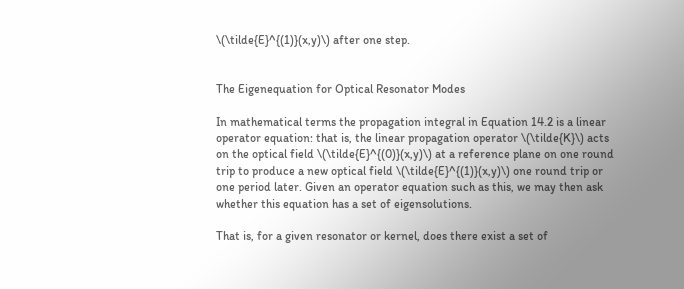\(\tilde{E}^{(1)}(x,y)\) after one step.


The Eigenequation for Optical Resonator Modes

In mathematical terms the propagation integral in Equation 14.2 is a linear operator equation: that is, the linear propagation operator \(\tilde{K}\) acts on the optical field \(\tilde{E}^{(0)}(x,y)\) at a reference plane on one round trip to produce a new optical field \(\tilde{E}^{(1)}(x,y)\) one round trip or one period later. Given an operator equation such as this, we may then ask whether this equation has a set of eigensolutions.

That is, for a given resonator or kernel, does there exist a set of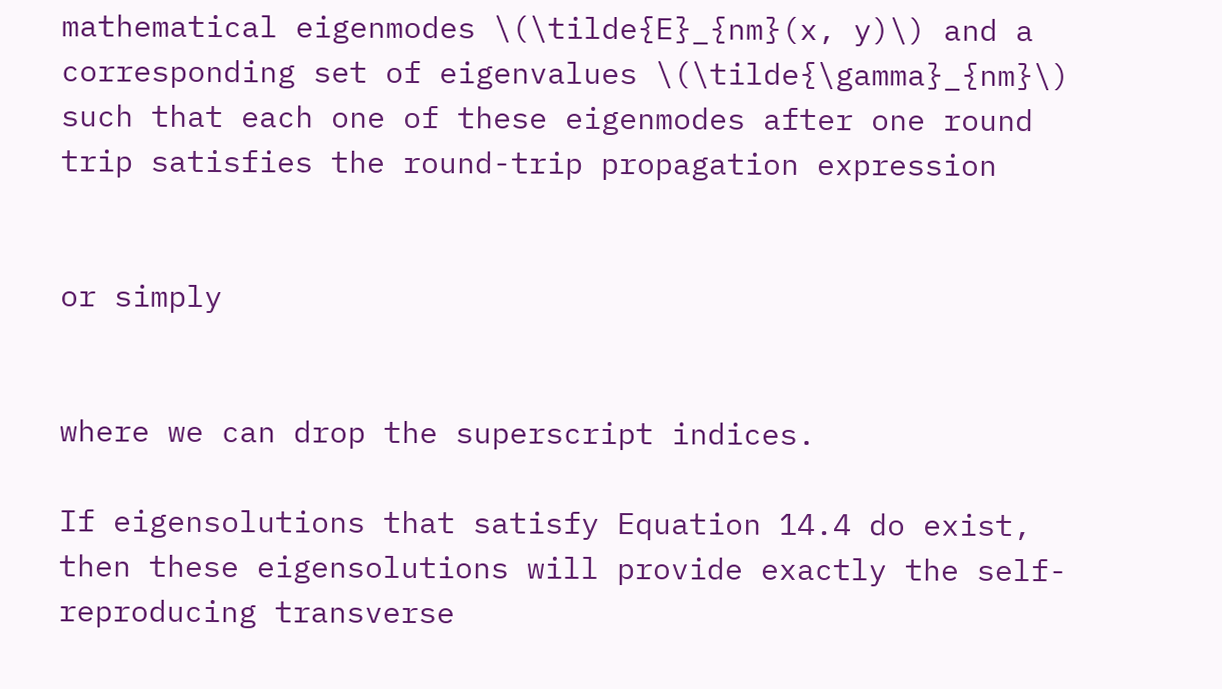mathematical eigenmodes \(\tilde{E}_{nm}(x, y)\) and a corresponding set of eigenvalues \(\tilde{\gamma}_{nm}\) such that each one of these eigenmodes after one round trip satisfies the round-trip propagation expression


or simply


where we can drop the superscript indices.

If eigensolutions that satisfy Equation 14.4 do exist, then these eigensolutions will provide exactly the self-reproducing transverse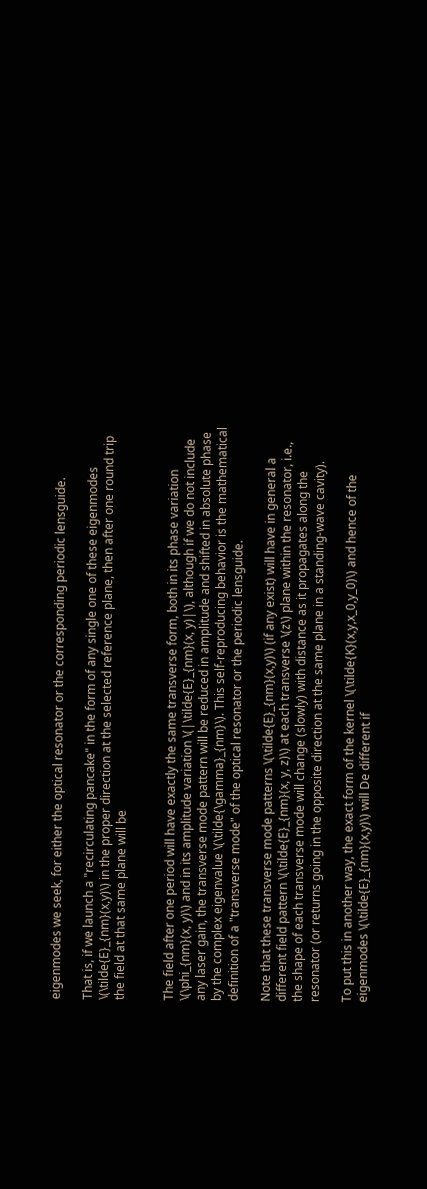eigenmodes we seek, for either the optical resonator or the corresponding periodic lensguide.

That is, if we launch a "recirculating pancake" in the form of any single one of these eigenmodes \(\tilde{E}_{nm}(x,y)\) in the proper direction at the selected reference plane, then after one round trip the field at that same plane will be


The field after one period will have exactly the same transverse form, both in its phase variation \(\phi_{nm}(x, y)\) and in its amplitude variation \(|\tilde{E}_{nm}(x, y)|\), although if we do not include any laser gain, the transverse mode pattern will be reduced in amplitude and shifted in absolute phase by the complex eigenvalue \(\tilde{\gamma}_{nm}\). This self-reproducing behavior is the mathematical definition of a "transverse mode" of the optical resonator or the periodic lensguide.

Note that these transverse mode patterns \(\tilde{E}_{nm}(x,y)\) (if any exist) will have in general a different field pattern \(\tilde{E}_{nm}(x, y, z)\) at each transverse \(z\) plane within the resonator, i.e., the shape of each transverse mode will change (slowly) with distance as it propagates along the resonator (or returns going in the opposite direction at the same plane in a standing-wave cavity).

To put this in another way, the exact form of the kernel \(\tilde{K}(x,y,x_0,y_0)\) and hence of the eigenmodes \(\tilde{E}_{nm}(x,y)\) will De different if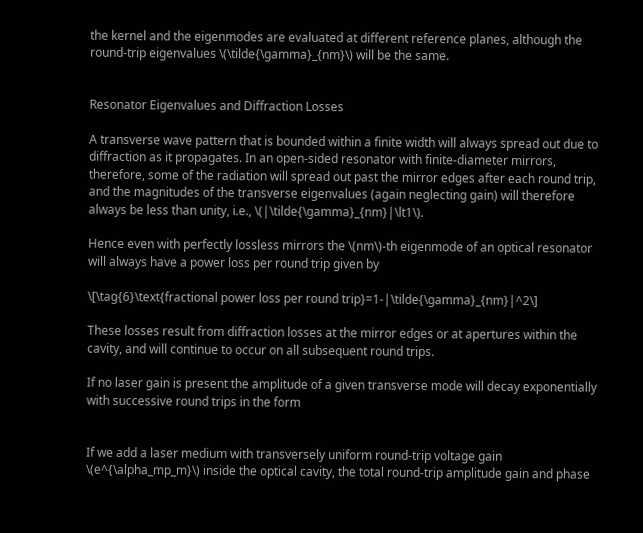the kernel and the eigenmodes are evaluated at different reference planes, although the round-trip eigenvalues \(\tilde{\gamma}_{nm}\) will be the same.


Resonator Eigenvalues and Diffraction Losses

A transverse wave pattern that is bounded within a finite width will always spread out due to diffraction as it propagates. In an open-sided resonator with finite-diameter mirrors, therefore, some of the radiation will spread out past the mirror edges after each round trip, and the magnitudes of the transverse eigenvalues (again neglecting gain) will therefore always be less than unity, i.e., \(|\tilde{\gamma}_{nm}|\lt1\).

Hence even with perfectly lossless mirrors the \(nm\)-th eigenmode of an optical resonator will always have a power loss per round trip given by

\[\tag{6}\text{fractional power loss per round trip}=1-|\tilde{\gamma}_{nm}|^2\]

These losses result from diffraction losses at the mirror edges or at apertures within the cavity, and will continue to occur on all subsequent round trips.

If no laser gain is present the amplitude of a given transverse mode will decay exponentially with successive round trips in the form


If we add a laser medium with transversely uniform round-trip voltage gain \(e^{\alpha_mp_m}\) inside the optical cavity, the total round-trip amplitude gain and phase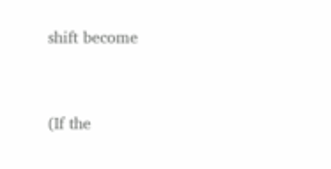shift become


(If the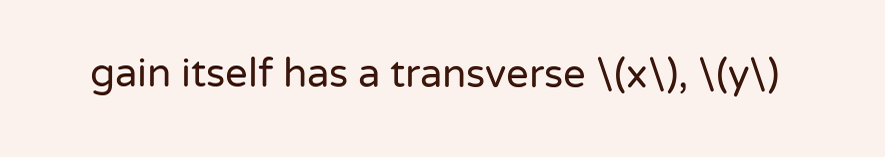gain itself has a transverse \(x\), \(y\)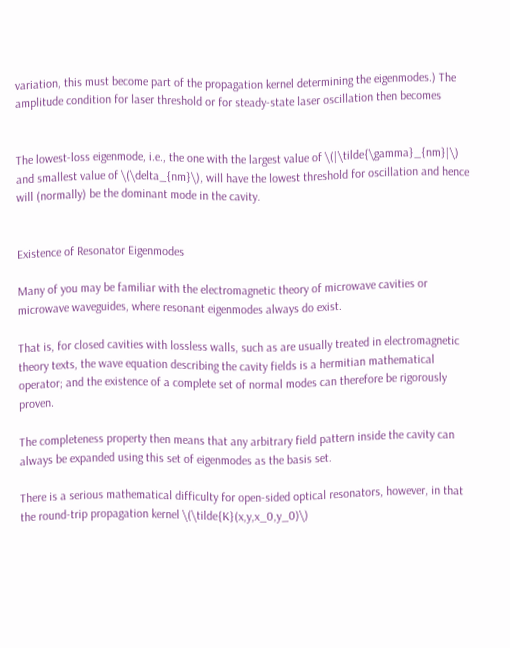variation, this must become part of the propagation kernel determining the eigenmodes.) The amplitude condition for laser threshold or for steady-state laser oscillation then becomes


The lowest-loss eigenmode, i.e., the one with the largest value of \(|\tilde{\gamma}_{nm}|\) and smallest value of \(\delta_{nm}\), will have the lowest threshold for oscillation and hence will (normally) be the dominant mode in the cavity.


Existence of Resonator Eigenmodes

Many of you may be familiar with the electromagnetic theory of microwave cavities or microwave waveguides, where resonant eigenmodes always do exist.

That is, for closed cavities with lossless walls, such as are usually treated in electromagnetic theory texts, the wave equation describing the cavity fields is a hermitian mathematical operator; and the existence of a complete set of normal modes can therefore be rigorously proven.

The completeness property then means that any arbitrary field pattern inside the cavity can always be expanded using this set of eigenmodes as the basis set.

There is a serious mathematical difficulty for open-sided optical resonators, however, in that the round-trip propagation kernel \(\tilde{K}(x,y,x_0,y_0)\)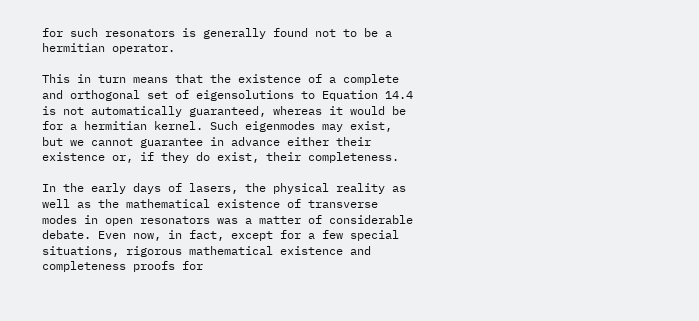for such resonators is generally found not to be a hermitian operator.

This in turn means that the existence of a complete and orthogonal set of eigensolutions to Equation 14.4 is not automatically guaranteed, whereas it would be for a hermitian kernel. Such eigenmodes may exist, but we cannot guarantee in advance either their existence or, if they do exist, their completeness.

In the early days of lasers, the physical reality as well as the mathematical existence of transverse modes in open resonators was a matter of considerable debate. Even now, in fact, except for a few special situations, rigorous mathematical existence and completeness proofs for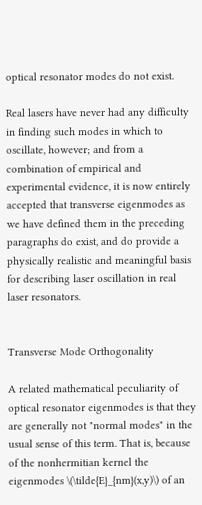optical resonator modes do not exist.

Real lasers have never had any difficulty in finding such modes in which to oscillate, however; and from a combination of empirical and experimental evidence, it is now entirely accepted that transverse eigenmodes as we have defined them in the preceding paragraphs do exist, and do provide a physically realistic and meaningful basis for describing laser oscillation in real laser resonators.


Transverse Mode Orthogonality

A related mathematical peculiarity of optical resonator eigenmodes is that they are generally not "normal modes" in the usual sense of this term. That is, because of the nonhermitian kernel the eigenmodes \(\tilde{E}_{nm}(x,y)\) of an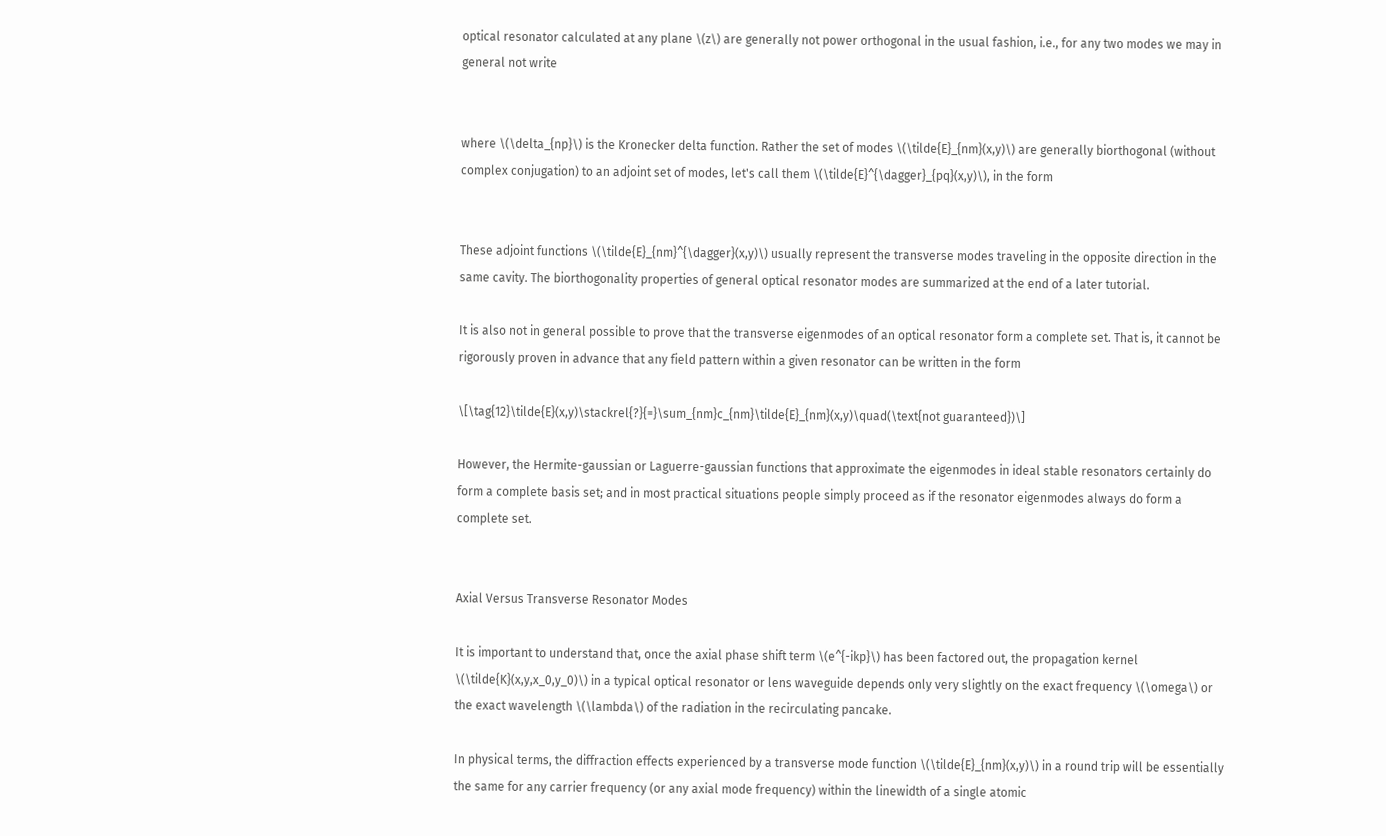optical resonator calculated at any plane \(z\) are generally not power orthogonal in the usual fashion, i.e., for any two modes we may in general not write


where \(\delta_{np}\) is the Kronecker delta function. Rather the set of modes \(\tilde{E}_{nm}(x,y)\) are generally biorthogonal (without complex conjugation) to an adjoint set of modes, let's call them \(\tilde{E}^{\dagger}_{pq}(x,y)\), in the form


These adjoint functions \(\tilde{E}_{nm}^{\dagger}(x,y)\) usually represent the transverse modes traveling in the opposite direction in the same cavity. The biorthogonality properties of general optical resonator modes are summarized at the end of a later tutorial.

It is also not in general possible to prove that the transverse eigenmodes of an optical resonator form a complete set. That is, it cannot be rigorously proven in advance that any field pattern within a given resonator can be written in the form

\[\tag{12}\tilde{E}(x,y)\stackrel{?}{=}\sum_{nm}c_{nm}\tilde{E}_{nm}(x,y)\quad(\text{not guaranteed})\]

However, the Hermite-gaussian or Laguerre-gaussian functions that approximate the eigenmodes in ideal stable resonators certainly do form a complete basis set; and in most practical situations people simply proceed as if the resonator eigenmodes always do form a complete set.


Axial Versus Transverse Resonator Modes

It is important to understand that, once the axial phase shift term \(e^{-ikp}\) has been factored out, the propagation kernel \(\tilde{K}(x,y,x_0,y_0)\) in a typical optical resonator or lens waveguide depends only very slightly on the exact frequency \(\omega\) or the exact wavelength \(\lambda\) of the radiation in the recirculating pancake.

In physical terms, the diffraction effects experienced by a transverse mode function \(\tilde{E}_{nm}(x,y)\) in a round trip will be essentially the same for any carrier frequency (or any axial mode frequency) within the linewidth of a single atomic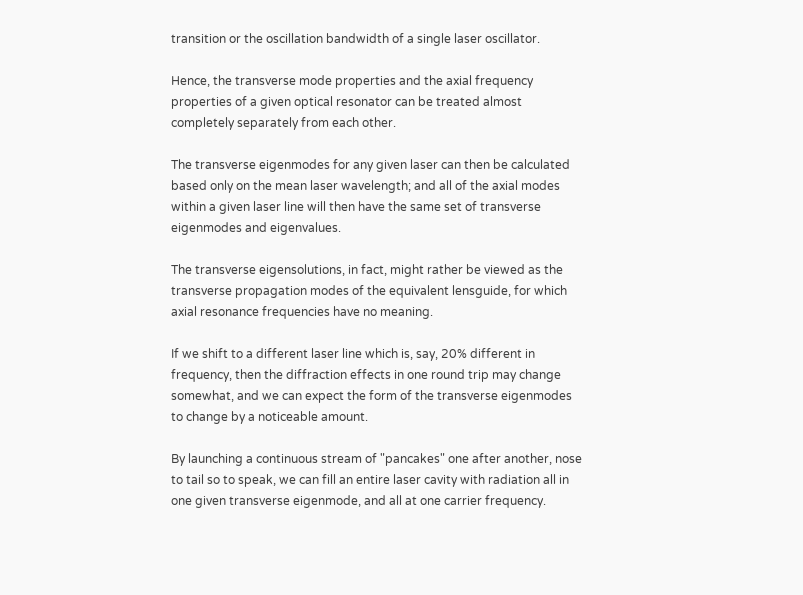transition or the oscillation bandwidth of a single laser oscillator.

Hence, the transverse mode properties and the axial frequency properties of a given optical resonator can be treated almost completely separately from each other.

The transverse eigenmodes for any given laser can then be calculated based only on the mean laser wavelength; and all of the axial modes within a given laser line will then have the same set of transverse eigenmodes and eigenvalues.

The transverse eigensolutions, in fact, might rather be viewed as the transverse propagation modes of the equivalent lensguide, for which axial resonance frequencies have no meaning.

If we shift to a different laser line which is, say, 20% different in frequency, then the diffraction effects in one round trip may change somewhat, and we can expect the form of the transverse eigenmodes to change by a noticeable amount.

By launching a continuous stream of "pancakes" one after another, nose to tail so to speak, we can fill an entire laser cavity with radiation all in one given transverse eigenmode, and all at one carrier frequency.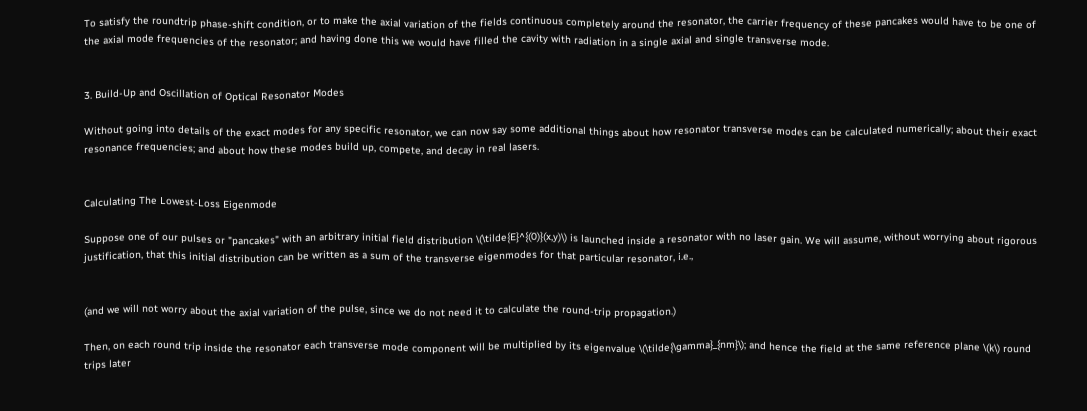To satisfy the roundtrip phase-shift condition, or to make the axial variation of the fields continuous completely around the resonator, the carrier frequency of these pancakes would have to be one of the axial mode frequencies of the resonator; and having done this we would have filled the cavity with radiation in a single axial and single transverse mode.


3. Build-Up and Oscillation of Optical Resonator Modes

Without going into details of the exact modes for any specific resonator, we can now say some additional things about how resonator transverse modes can be calculated numerically; about their exact resonance frequencies; and about how these modes build up, compete, and decay in real lasers.


Calculating The Lowest-Loss Eigenmode

Suppose one of our pulses or "pancakes" with an arbitrary initial field distribution \(\tilde{E}^{(0)}(x,y)\) is launched inside a resonator with no laser gain. We will assume, without worrying about rigorous justification, that this initial distribution can be written as a sum of the transverse eigenmodes for that particular resonator, i.e.,


(and we will not worry about the axial variation of the pulse, since we do not need it to calculate the round-trip propagation.)

Then, on each round trip inside the resonator each transverse mode component will be multiplied by its eigenvalue \(\tilde{\gamma}_{nm}\); and hence the field at the same reference plane \(k\) round trips later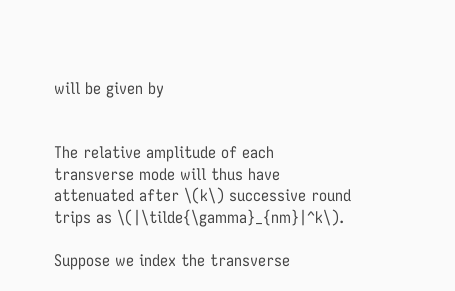will be given by


The relative amplitude of each transverse mode will thus have attenuated after \(k\) successive round trips as \(|\tilde{\gamma}_{nm}|^k\).

Suppose we index the transverse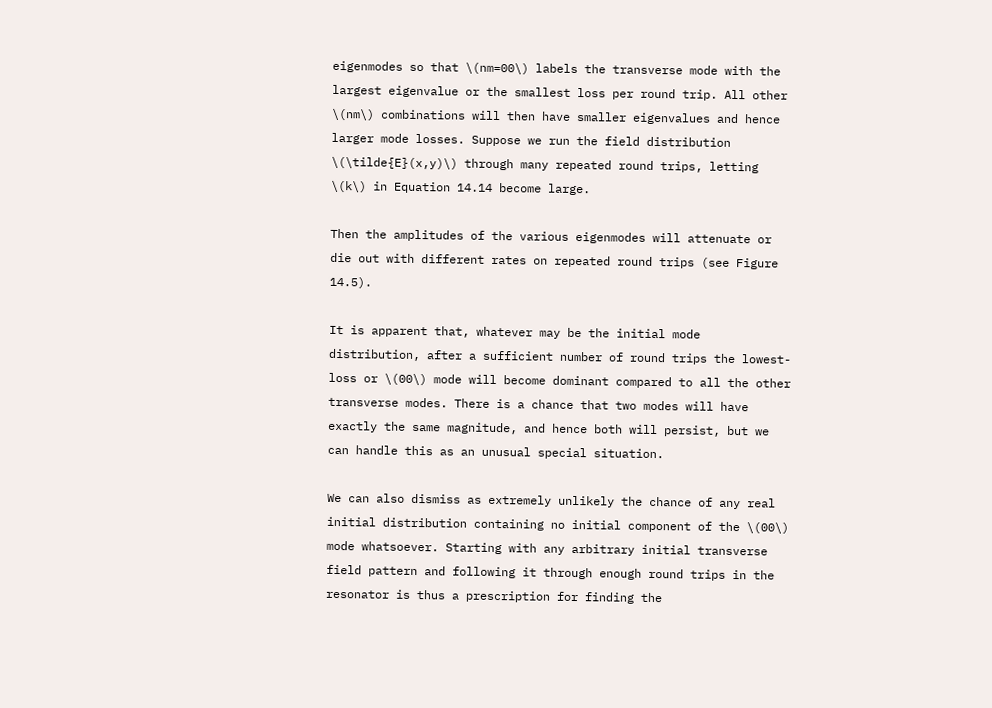eigenmodes so that \(nm=00\) labels the transverse mode with the largest eigenvalue or the smallest loss per round trip. All other \(nm\) combinations will then have smaller eigenvalues and hence larger mode losses. Suppose we run the field distribution \(\tilde{E}(x,y)\) through many repeated round trips, letting \(k\) in Equation 14.14 become large.

Then the amplitudes of the various eigenmodes will attenuate or die out with different rates on repeated round trips (see Figure 14.5).

It is apparent that, whatever may be the initial mode distribution, after a sufficient number of round trips the lowest-loss or \(00\) mode will become dominant compared to all the other transverse modes. There is a chance that two modes will have exactly the same magnitude, and hence both will persist, but we can handle this as an unusual special situation.

We can also dismiss as extremely unlikely the chance of any real initial distribution containing no initial component of the \(00\) mode whatsoever. Starting with any arbitrary initial transverse field pattern and following it through enough round trips in the resonator is thus a prescription for finding the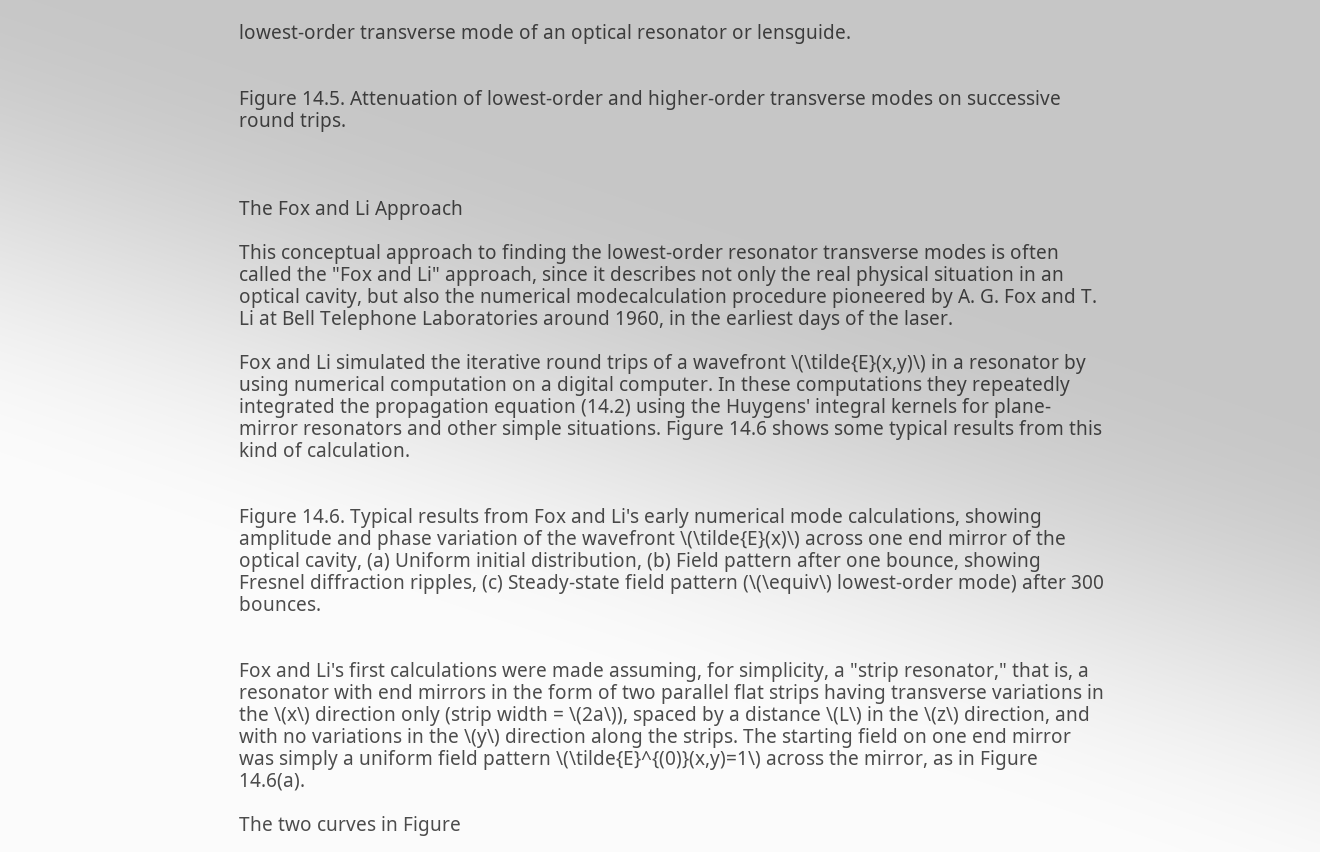lowest-order transverse mode of an optical resonator or lensguide.


Figure 14.5. Attenuation of lowest-order and higher-order transverse modes on successive round trips.



The Fox and Li Approach

This conceptual approach to finding the lowest-order resonator transverse modes is often called the "Fox and Li" approach, since it describes not only the real physical situation in an optical cavity, but also the numerical modecalculation procedure pioneered by A. G. Fox and T. Li at Bell Telephone Laboratories around 1960, in the earliest days of the laser.

Fox and Li simulated the iterative round trips of a wavefront \(\tilde{E}(x,y)\) in a resonator by using numerical computation on a digital computer. In these computations they repeatedly integrated the propagation equation (14.2) using the Huygens' integral kernels for plane-mirror resonators and other simple situations. Figure 14.6 shows some typical results from this kind of calculation.


Figure 14.6. Typical results from Fox and Li's early numerical mode calculations, showing amplitude and phase variation of the wavefront \(\tilde{E}(x)\) across one end mirror of the optical cavity, (a) Uniform initial distribution, (b) Field pattern after one bounce, showing Fresnel diffraction ripples, (c) Steady-state field pattern (\(\equiv\) lowest-order mode) after 300 bounces.


Fox and Li's first calculations were made assuming, for simplicity, a "strip resonator," that is, a resonator with end mirrors in the form of two parallel flat strips having transverse variations in the \(x\) direction only (strip width = \(2a\)), spaced by a distance \(L\) in the \(z\) direction, and with no variations in the \(y\) direction along the strips. The starting field on one end mirror was simply a uniform field pattern \(\tilde{E}^{(0)}(x,y)=1\) across the mirror, as in Figure 14.6(a).

The two curves in Figure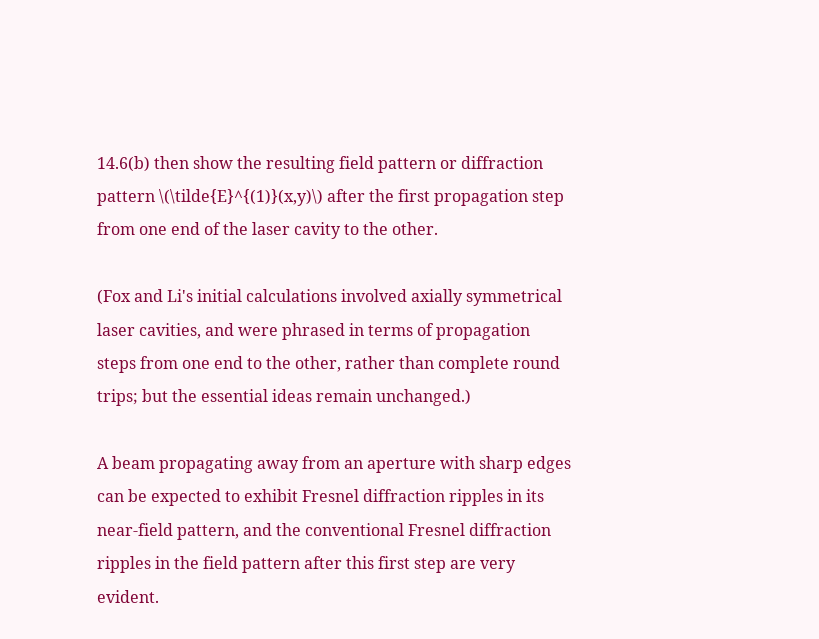14.6(b) then show the resulting field pattern or diffraction pattern \(\tilde{E}^{(1)}(x,y)\) after the first propagation step from one end of the laser cavity to the other.

(Fox and Li's initial calculations involved axially symmetrical laser cavities, and were phrased in terms of propagation steps from one end to the other, rather than complete round trips; but the essential ideas remain unchanged.)

A beam propagating away from an aperture with sharp edges can be expected to exhibit Fresnel diffraction ripples in its near-field pattern, and the conventional Fresnel diffraction ripples in the field pattern after this first step are very evident.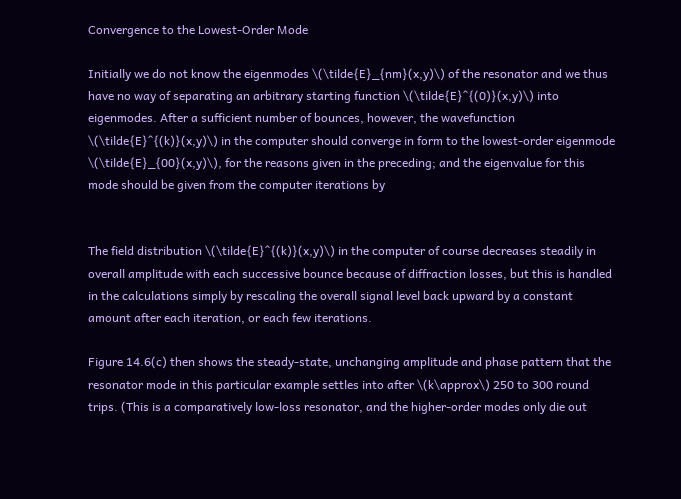Convergence to the Lowest-Order Mode

Initially we do not know the eigenmodes \(\tilde{E}_{nm}(x,y)\) of the resonator and we thus have no way of separating an arbitrary starting function \(\tilde{E}^{(0)}(x,y)\) into eigenmodes. After a sufficient number of bounces, however, the wavefunction \(\tilde{E}^{(k)}(x,y)\) in the computer should converge in form to the lowest-order eigenmode \(\tilde{E}_{00}(x,y)\), for the reasons given in the preceding; and the eigenvalue for this mode should be given from the computer iterations by


The field distribution \(\tilde{E}^{(k)}(x,y)\) in the computer of course decreases steadily in overall amplitude with each successive bounce because of diffraction losses, but this is handled in the calculations simply by rescaling the overall signal level back upward by a constant amount after each iteration, or each few iterations.

Figure 14.6(c) then shows the steady-state, unchanging amplitude and phase pattern that the resonator mode in this particular example settles into after \(k\approx\) 250 to 300 round trips. (This is a comparatively low-loss resonator, and the higher-order modes only die out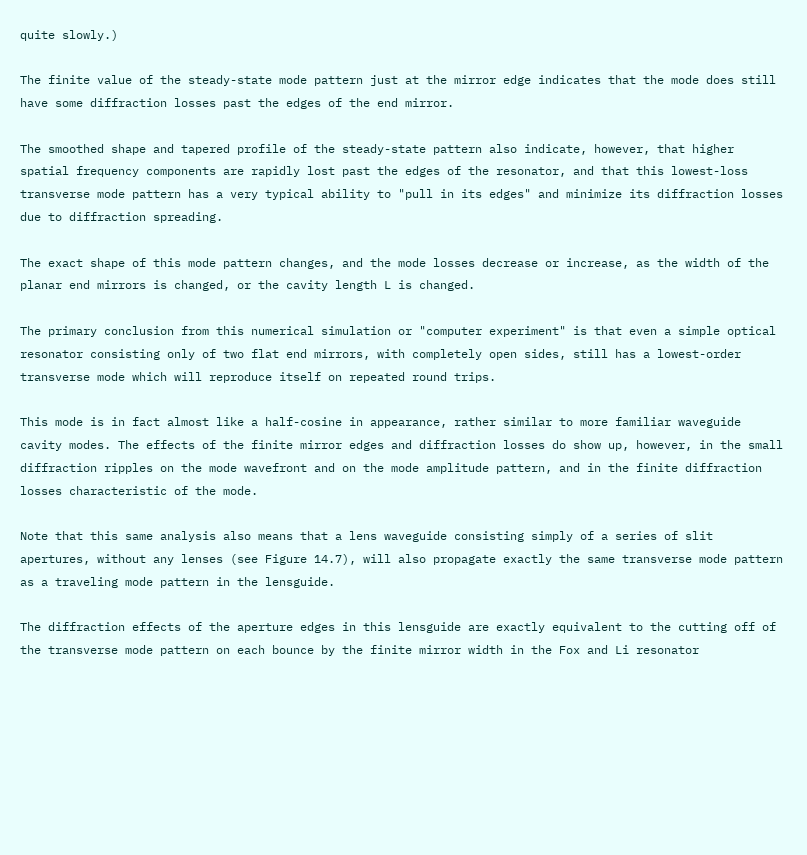quite slowly.)

The finite value of the steady-state mode pattern just at the mirror edge indicates that the mode does still have some diffraction losses past the edges of the end mirror.

The smoothed shape and tapered profile of the steady-state pattern also indicate, however, that higher spatial frequency components are rapidly lost past the edges of the resonator, and that this lowest-loss transverse mode pattern has a very typical ability to "pull in its edges" and minimize its diffraction losses due to diffraction spreading.

The exact shape of this mode pattern changes, and the mode losses decrease or increase, as the width of the planar end mirrors is changed, or the cavity length L is changed.

The primary conclusion from this numerical simulation or "computer experiment" is that even a simple optical resonator consisting only of two flat end mirrors, with completely open sides, still has a lowest-order transverse mode which will reproduce itself on repeated round trips.

This mode is in fact almost like a half-cosine in appearance, rather similar to more familiar waveguide cavity modes. The effects of the finite mirror edges and diffraction losses do show up, however, in the small diffraction ripples on the mode wavefront and on the mode amplitude pattern, and in the finite diffraction losses characteristic of the mode.

Note that this same analysis also means that a lens waveguide consisting simply of a series of slit apertures, without any lenses (see Figure 14.7), will also propagate exactly the same transverse mode pattern as a traveling mode pattern in the lensguide.

The diffraction effects of the aperture edges in this lensguide are exactly equivalent to the cutting off of the transverse mode pattern on each bounce by the finite mirror width in the Fox and Li resonator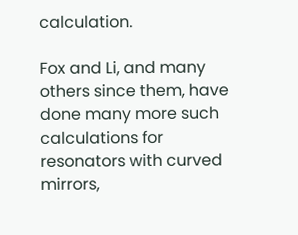calculation.

Fox and Li, and many others since them, have done many more such calculations for resonators with curved mirrors,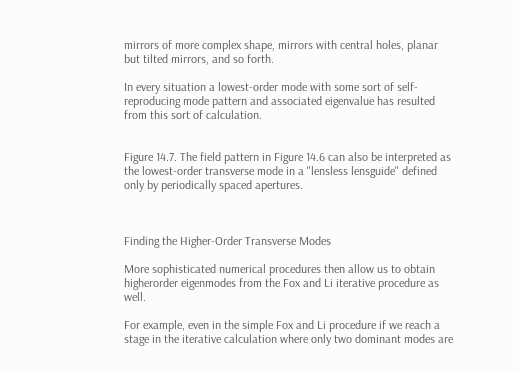mirrors of more complex shape, mirrors with central holes, planar but tilted mirrors, and so forth.

In every situation a lowest-order mode with some sort of self-reproducing mode pattern and associated eigenvalue has resulted from this sort of calculation.


Figure 14.7. The field pattern in Figure 14.6 can also be interpreted as the lowest-order transverse mode in a "lensless lensguide" defined only by periodically spaced apertures.



Finding the Higher-Order Transverse Modes

More sophisticated numerical procedures then allow us to obtain higherorder eigenmodes from the Fox and Li iterative procedure as well.

For example, even in the simple Fox and Li procedure if we reach a stage in the iterative calculation where only two dominant modes are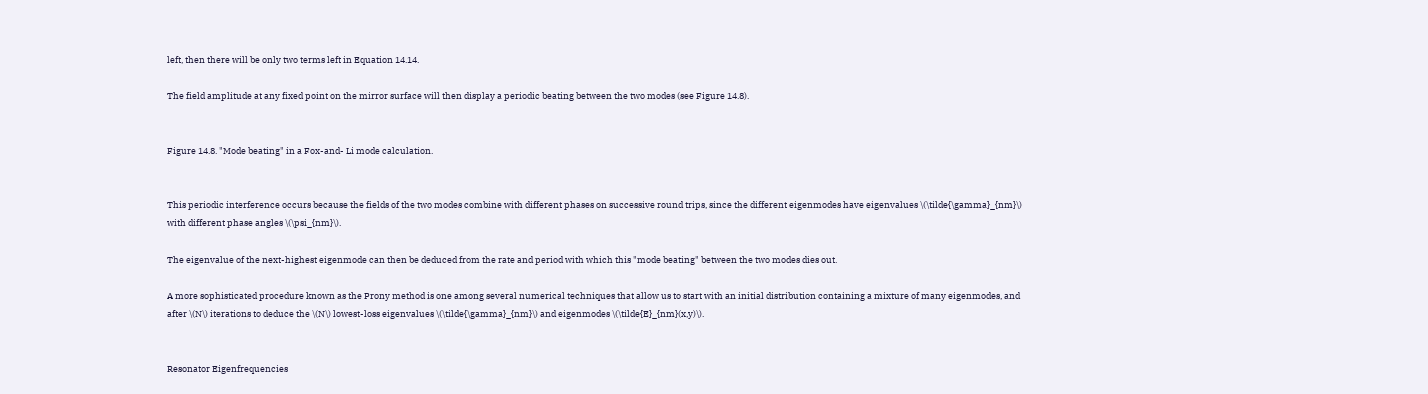left, then there will be only two terms left in Equation 14.14.

The field amplitude at any fixed point on the mirror surface will then display a periodic beating between the two modes (see Figure 14.8).


Figure 14.8. "Mode beating" in a Fox-and- Li mode calculation.


This periodic interference occurs because the fields of the two modes combine with different phases on successive round trips, since the different eigenmodes have eigenvalues \(\tilde{\gamma}_{nm}\) with different phase angles \(\psi_{nm}\).

The eigenvalue of the next-highest eigenmode can then be deduced from the rate and period with which this "mode beating" between the two modes dies out.

A more sophisticated procedure known as the Prony method is one among several numerical techniques that allow us to start with an initial distribution containing a mixture of many eigenmodes, and after \(N\) iterations to deduce the \(N\) lowest-loss eigenvalues \(\tilde{\gamma}_{nm}\) and eigenmodes \(\tilde{E}_{nm}(x,y)\).


Resonator Eigenfrequencies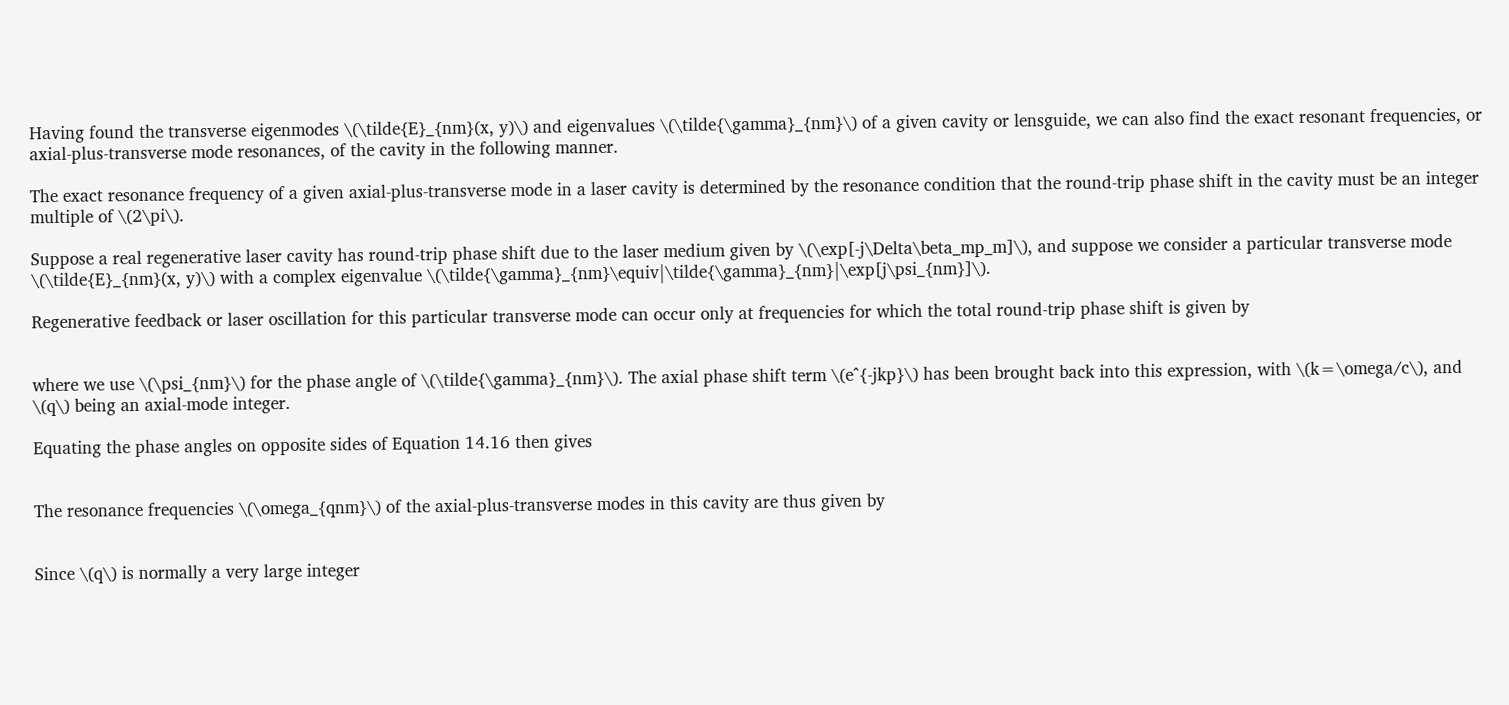Having found the transverse eigenmodes \(\tilde{E}_{nm}(x, y)\) and eigenvalues \(\tilde{\gamma}_{nm}\) of a given cavity or lensguide, we can also find the exact resonant frequencies, or axial-plus-transverse mode resonances, of the cavity in the following manner.

The exact resonance frequency of a given axial-plus-transverse mode in a laser cavity is determined by the resonance condition that the round-trip phase shift in the cavity must be an integer multiple of \(2\pi\).

Suppose a real regenerative laser cavity has round-trip phase shift due to the laser medium given by \(\exp[-j\Delta\beta_mp_m]\), and suppose we consider a particular transverse mode \(\tilde{E}_{nm}(x, y)\) with a complex eigenvalue \(\tilde{\gamma}_{nm}\equiv|\tilde{\gamma}_{nm}|\exp[j\psi_{nm}]\).

Regenerative feedback or laser oscillation for this particular transverse mode can occur only at frequencies for which the total round-trip phase shift is given by


where we use \(\psi_{nm}\) for the phase angle of \(\tilde{\gamma}_{nm}\). The axial phase shift term \(e^{-jkp}\) has been brought back into this expression, with \(k=\omega/c\), and \(q\) being an axial-mode integer.

Equating the phase angles on opposite sides of Equation 14.16 then gives


The resonance frequencies \(\omega_{qnm}\) of the axial-plus-transverse modes in this cavity are thus given by


Since \(q\) is normally a very large integer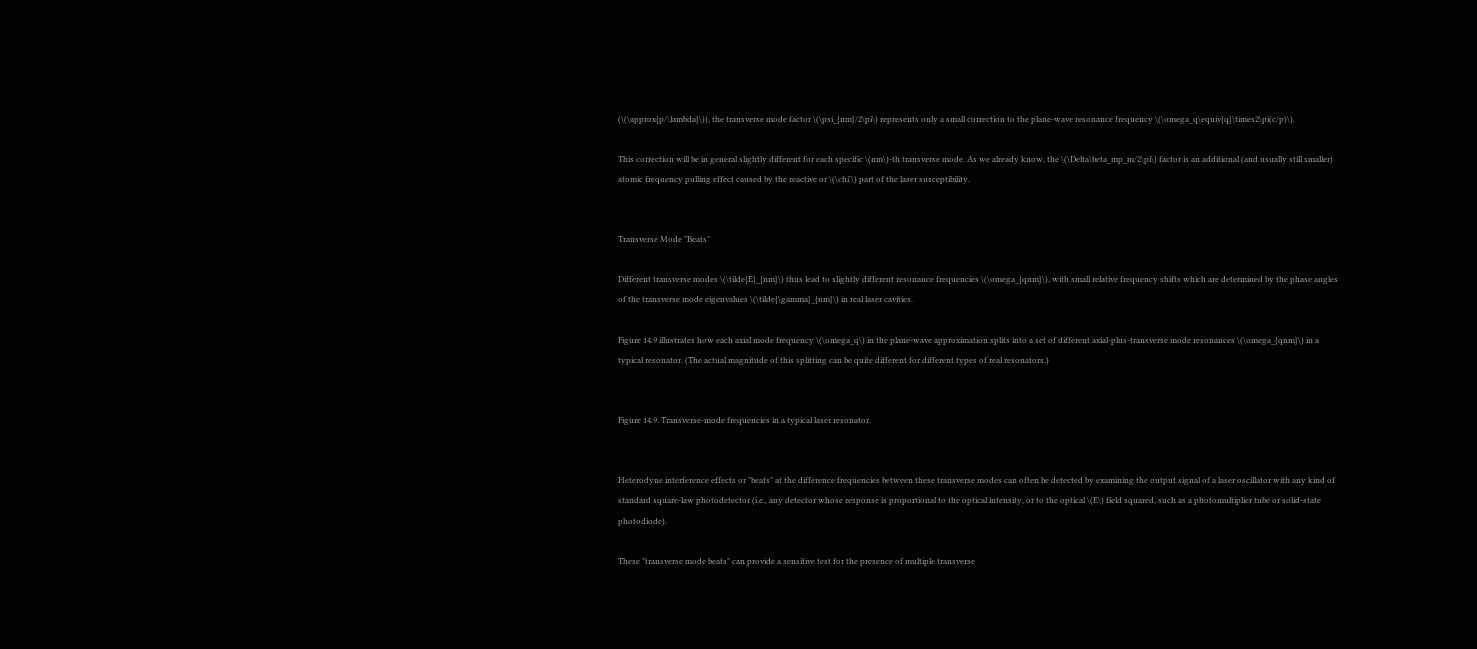(\(\approx{p/\lambda}\)), the transverse mode factor \(\psi_{nm}/2\pi\) represents only a small correction to the plane-wave resonance frequency \(\omega_q\equiv{q}\times2\pi(c/p)\).

This correction will be in general slightly different for each specific \(nm\)-th transverse mode. As we already know, the \(\Delta\beta_mp_m/2\pi\) factor is an additional (and usually still smaller) atomic frequency pulling effect caused by the reactive or \(\chi'\) part of the laser susceptibility.


Transverse Mode "Beats"

Different transverse modes \(\tilde{E}_{nm}\) thus lead to slightly different resonance frequencies \(\omega_{qnm}\), with small relative frequency shifts which are determined by the phase angles of the transverse mode eigenvalues \(\tilde{\gamma}_{nm}\) in real laser cavities.

Figure 14.9 illustrates how each axial mode frequency \(\omega_q\) in the plane-wave approximation splits into a set of different axial-plus-transverse mode resonances \(\omega_{qnm}\) in a typical resonator. (The actual magnitude of this splitting can be quite different for different types of real resonators.)


Figure 14.9. Transverse-mode frequencies in a typical laser resonator.


Heterodyne interference effects or "beats" at the difference frequencies between these transverse modes can often be detected by examining the output signal of a laser oscillator with any kind of standard square-law photodetector (i.e., any detector whose response is proportional to the optical intensity, or to the optical \(E\) field squared, such as a photomultiplier tube or solid-state photodiode).

These "transverse mode beats" can provide a sensitive test for the presence of multiple transverse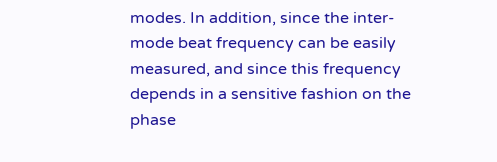modes. In addition, since the inter-mode beat frequency can be easily measured, and since this frequency depends in a sensitive fashion on the phase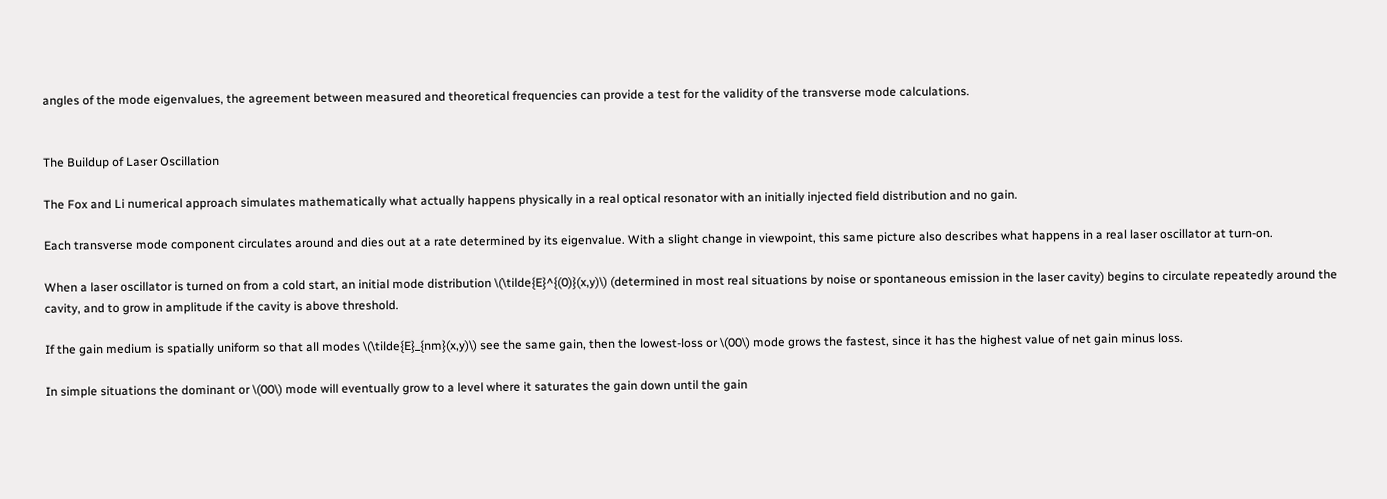angles of the mode eigenvalues, the agreement between measured and theoretical frequencies can provide a test for the validity of the transverse mode calculations.


The Buildup of Laser Oscillation

The Fox and Li numerical approach simulates mathematically what actually happens physically in a real optical resonator with an initially injected field distribution and no gain.

Each transverse mode component circulates around and dies out at a rate determined by its eigenvalue. With a slight change in viewpoint, this same picture also describes what happens in a real laser oscillator at turn-on.

When a laser oscillator is turned on from a cold start, an initial mode distribution \(\tilde{E}^{(0)}(x,y)\) (determined in most real situations by noise or spontaneous emission in the laser cavity) begins to circulate repeatedly around the cavity, and to grow in amplitude if the cavity is above threshold.

If the gain medium is spatially uniform so that all modes \(\tilde{E}_{nm}(x,y)\) see the same gain, then the lowest-loss or \(00\) mode grows the fastest, since it has the highest value of net gain minus loss.

In simple situations the dominant or \(00\) mode will eventually grow to a level where it saturates the gain down until the gain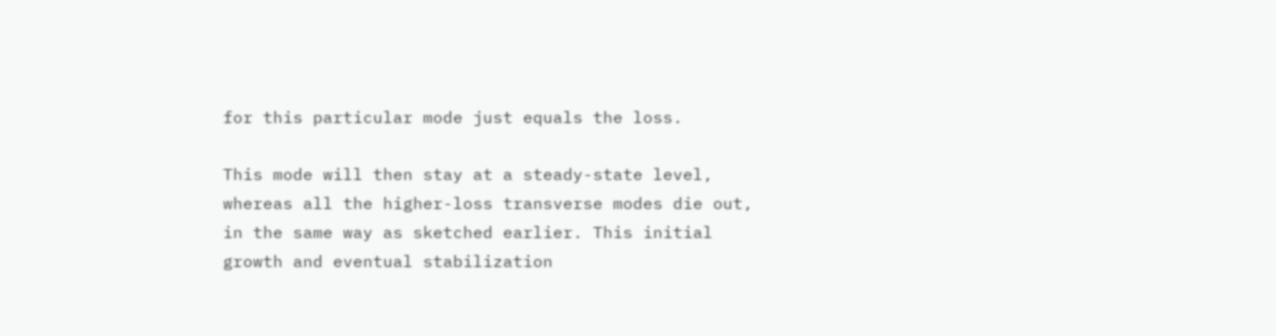for this particular mode just equals the loss.

This mode will then stay at a steady-state level, whereas all the higher-loss transverse modes die out, in the same way as sketched earlier. This initial growth and eventual stabilization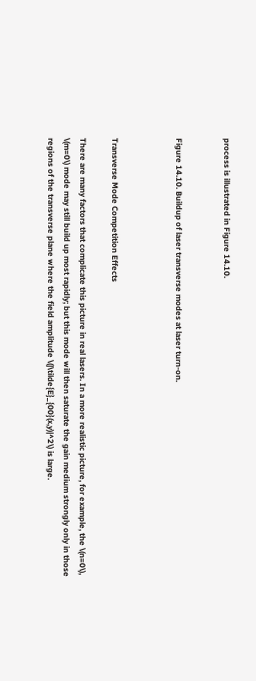process is illustrated in Figure 14.10.


Figure 14.10. Buildup of laser transverse modes at laser turn-on.



Transverse Mode Competition Effects

There are many factors that complicate this picture in real lasers. In a more realistic picture, for example, the \(n=0\), \(m=0\) mode may still build up most rapidly; but this mode will then saturate the gain medium strongly only in those regions of the transverse plane where the field amplitude \(|\tilde{E}_{00}(x,y)|^2\) is large.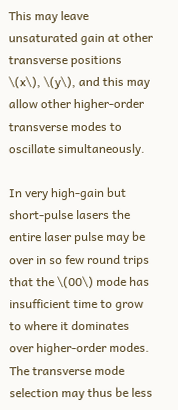This may leave unsaturated gain at other transverse positions \(x\), \(y\), and this may allow other higher-order transverse modes to oscillate simultaneously.

In very high-gain but short-pulse lasers the entire laser pulse may be over in so few round trips that the \(00\) mode has insufficient time to grow to where it dominates over higher-order modes. The transverse mode selection may thus be less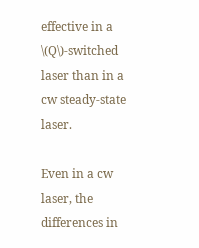effective in a \(Q\)-switched laser than in a cw steady-state laser.

Even in a cw laser, the differences in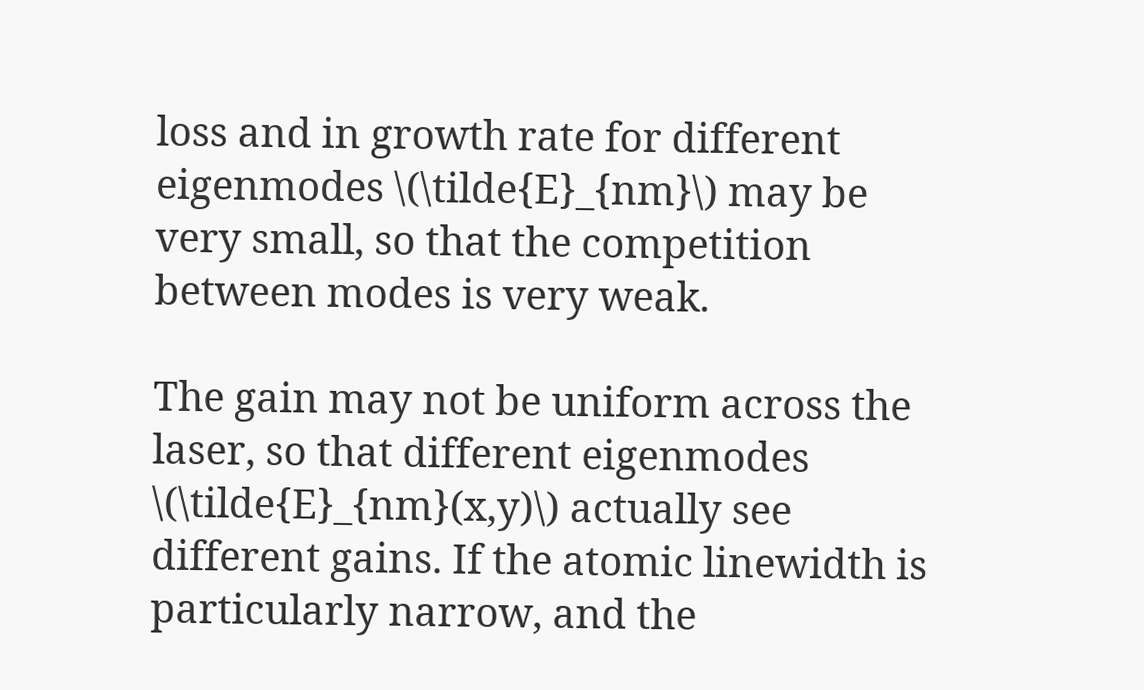loss and in growth rate for different eigenmodes \(\tilde{E}_{nm}\) may be very small, so that the competition between modes is very weak.

The gain may not be uniform across the laser, so that different eigenmodes \(\tilde{E}_{nm}(x,y)\) actually see different gains. If the atomic linewidth is particularly narrow, and the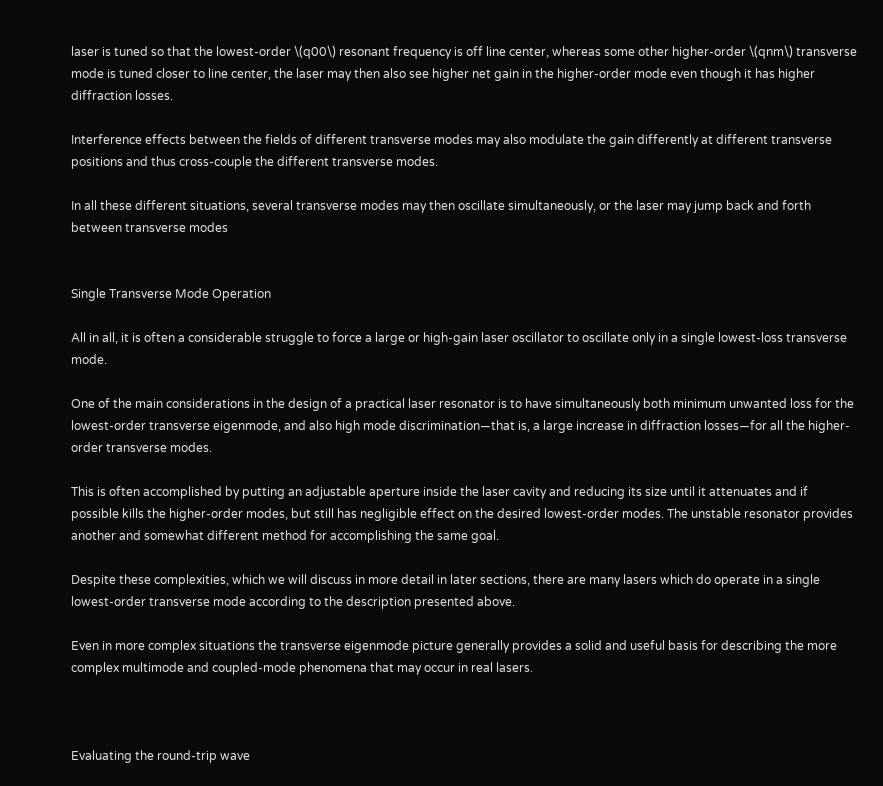laser is tuned so that the lowest-order \(q00\) resonant frequency is off line center, whereas some other higher-order \(qnm\) transverse mode is tuned closer to line center, the laser may then also see higher net gain in the higher-order mode even though it has higher diffraction losses.

Interference effects between the fields of different transverse modes may also modulate the gain differently at different transverse positions and thus cross-couple the different transverse modes.

In all these different situations, several transverse modes may then oscillate simultaneously, or the laser may jump back and forth between transverse modes


Single Transverse Mode Operation

All in all, it is often a considerable struggle to force a large or high-gain laser oscillator to oscillate only in a single lowest-loss transverse mode.

One of the main considerations in the design of a practical laser resonator is to have simultaneously both minimum unwanted loss for the lowest-order transverse eigenmode, and also high mode discrimination—that is, a large increase in diffraction losses—for all the higher-order transverse modes.

This is often accomplished by putting an adjustable aperture inside the laser cavity and reducing its size until it attenuates and if possible kills the higher-order modes, but still has negligible effect on the desired lowest-order modes. The unstable resonator provides another and somewhat different method for accomplishing the same goal.

Despite these complexities, which we will discuss in more detail in later sections, there are many lasers which do operate in a single lowest-order transverse mode according to the description presented above.

Even in more complex situations the transverse eigenmode picture generally provides a solid and useful basis for describing the more complex multimode and coupled-mode phenomena that may occur in real lasers.



Evaluating the round-trip wave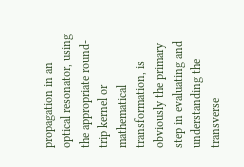propagation in an optical resonator, using the appropriate round-trip kernel or mathematical transformation, is obviously the primary step in evaluating and understanding the transverse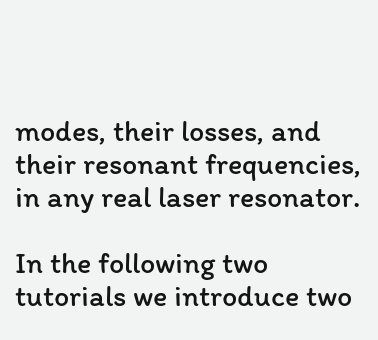modes, their losses, and their resonant frequencies, in any real laser resonator.

In the following two tutorials we introduce two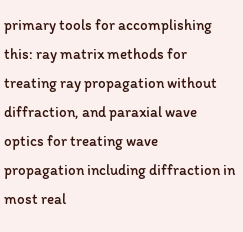primary tools for accomplishing this: ray matrix methods for treating ray propagation without diffraction, and paraxial wave optics for treating wave propagation including diffraction in most real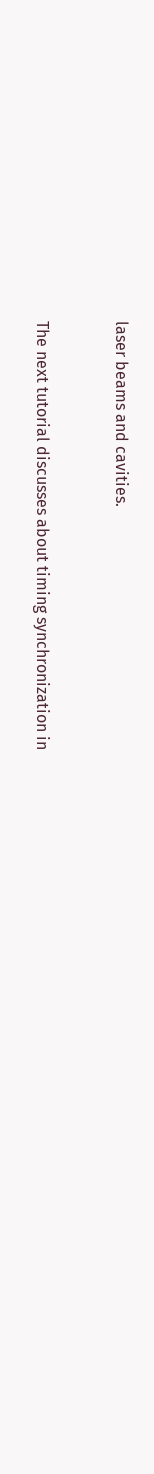laser beams and cavities.


The next tutorial discusses about timing synchronization in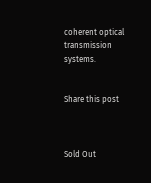coherent optical transmission systems.


Share this post



Sold Out